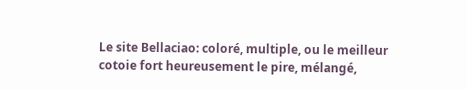Le site Bellaciao: coloré, multiple, ou le meilleur cotoie fort heureusement le pire, mélangé,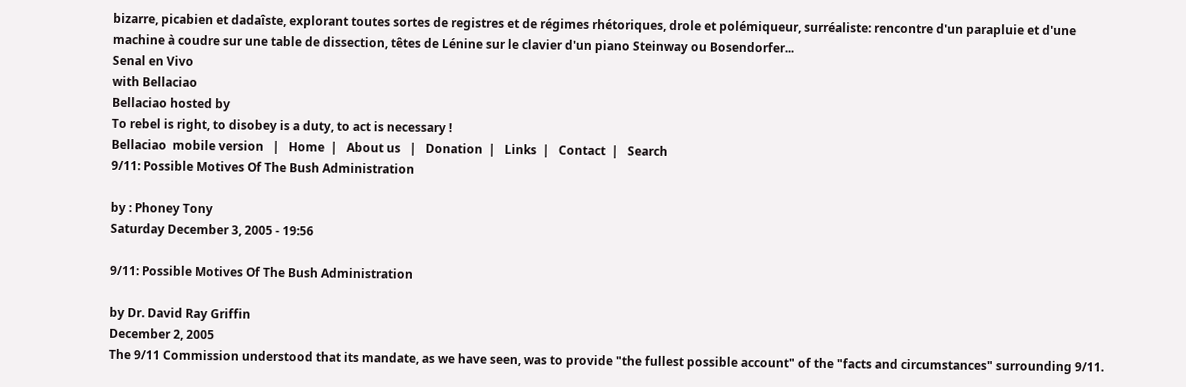bizarre, picabien et dadaîste, explorant toutes sortes de registres et de régimes rhétoriques, drole et polémiqueur, surréaliste: rencontre d'un parapluie et d'une machine à coudre sur une table de dissection, têtes de Lénine sur le clavier d'un piano Steinway ou Bosendorfer...
Senal en Vivo
with Bellaciao
Bellaciao hosted by
To rebel is right, to disobey is a duty, to act is necessary !
Bellaciao  mobile version   |   Home  |   About us   |   Donation  |   Links  |   Contact  |   Search
9/11: Possible Motives Of The Bush Administration

by : Phoney Tony
Saturday December 3, 2005 - 19:56

9/11: Possible Motives Of The Bush Administration

by Dr. David Ray Griffin
December 2, 2005
The 9/11 Commission understood that its mandate, as we have seen, was to provide "the fullest possible account" of the "facts and circumstances" surrounding 9/11.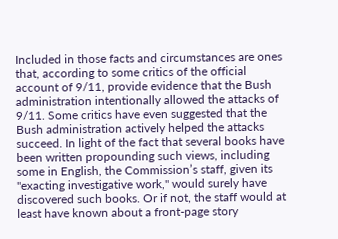Included in those facts and circumstances are ones that, according to some critics of the official account of 9/11, provide evidence that the Bush administration intentionally allowed the attacks of 9/11. Some critics have even suggested that the Bush administration actively helped the attacks succeed. In light of the fact that several books have been written propounding such views, including some in English, the Commission’s staff, given its "exacting investigative work," would surely have discovered such books. Or if not, the staff would at least have known about a front-page story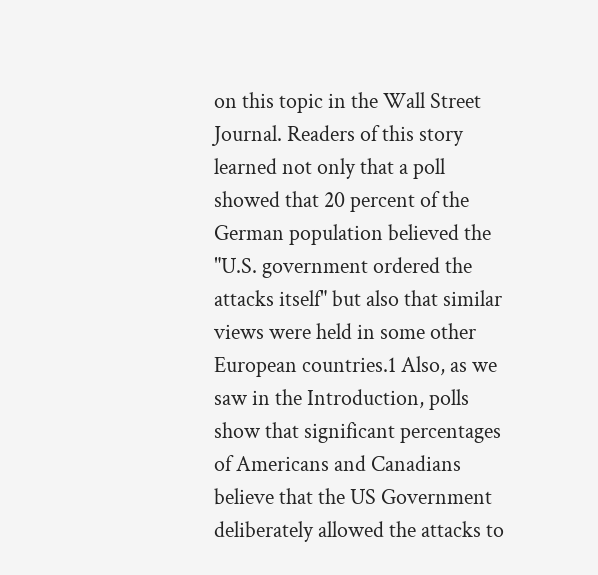on this topic in the Wall Street Journal. Readers of this story learned not only that a poll showed that 20 percent of the German population believed the "U.S. government ordered the attacks itself" but also that similar views were held in some other European countries.1 Also, as we saw in the Introduction, polls show that significant percentages of Americans and Canadians believe that the US Government deliberately allowed the attacks to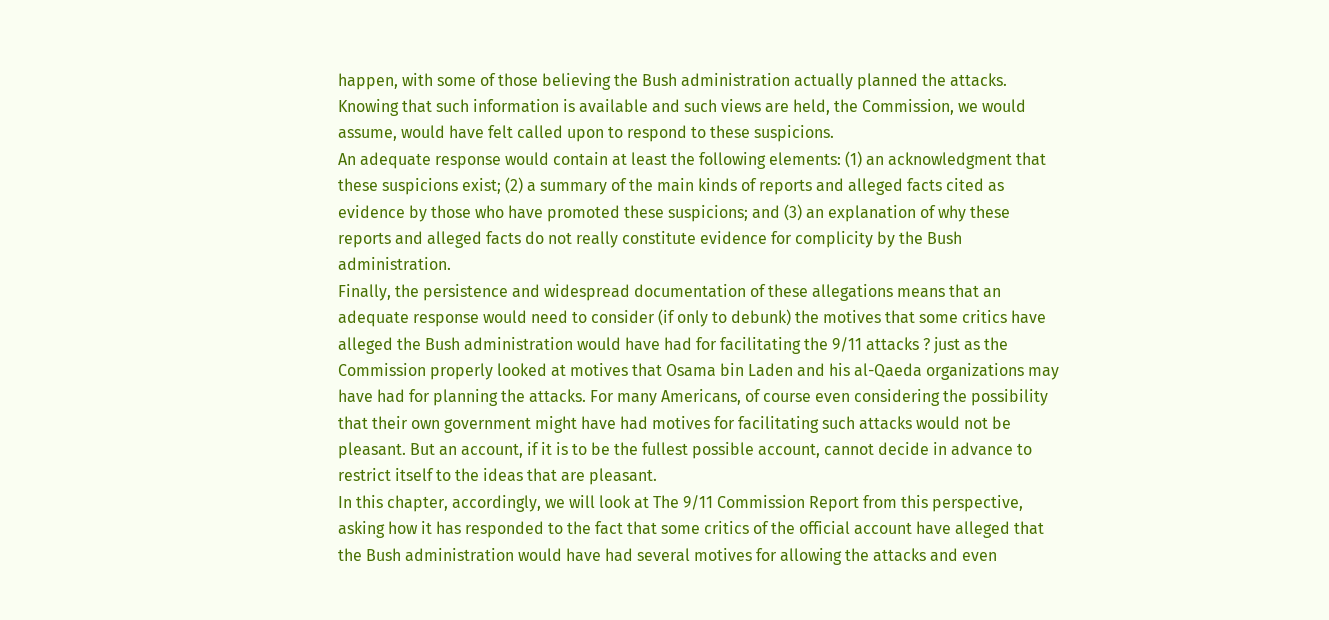happen, with some of those believing the Bush administration actually planned the attacks. Knowing that such information is available and such views are held, the Commission, we would assume, would have felt called upon to respond to these suspicions.
An adequate response would contain at least the following elements: (1) an acknowledgment that these suspicions exist; (2) a summary of the main kinds of reports and alleged facts cited as evidence by those who have promoted these suspicions; and (3) an explanation of why these reports and alleged facts do not really constitute evidence for complicity by the Bush administration.
Finally, the persistence and widespread documentation of these allegations means that an adequate response would need to consider (if only to debunk) the motives that some critics have alleged the Bush administration would have had for facilitating the 9/11 attacks ? just as the Commission properly looked at motives that Osama bin Laden and his al-Qaeda organizations may have had for planning the attacks. For many Americans, of course even considering the possibility that their own government might have had motives for facilitating such attacks would not be pleasant. But an account, if it is to be the fullest possible account, cannot decide in advance to restrict itself to the ideas that are pleasant.
In this chapter, accordingly, we will look at The 9/11 Commission Report from this perspective, asking how it has responded to the fact that some critics of the official account have alleged that the Bush administration would have had several motives for allowing the attacks and even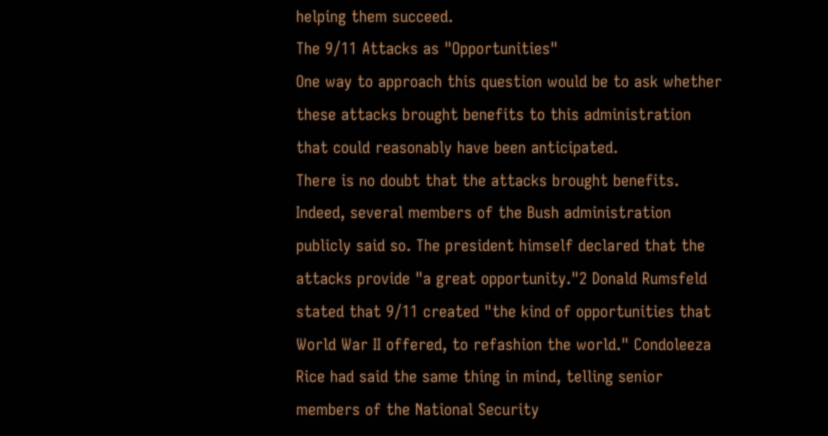helping them succeed.
The 9/11 Attacks as "Opportunities"
One way to approach this question would be to ask whether these attacks brought benefits to this administration that could reasonably have been anticipated.
There is no doubt that the attacks brought benefits. Indeed, several members of the Bush administration publicly said so. The president himself declared that the attacks provide "a great opportunity."2 Donald Rumsfeld stated that 9/11 created "the kind of opportunities that World War II offered, to refashion the world." Condoleeza Rice had said the same thing in mind, telling senior members of the National Security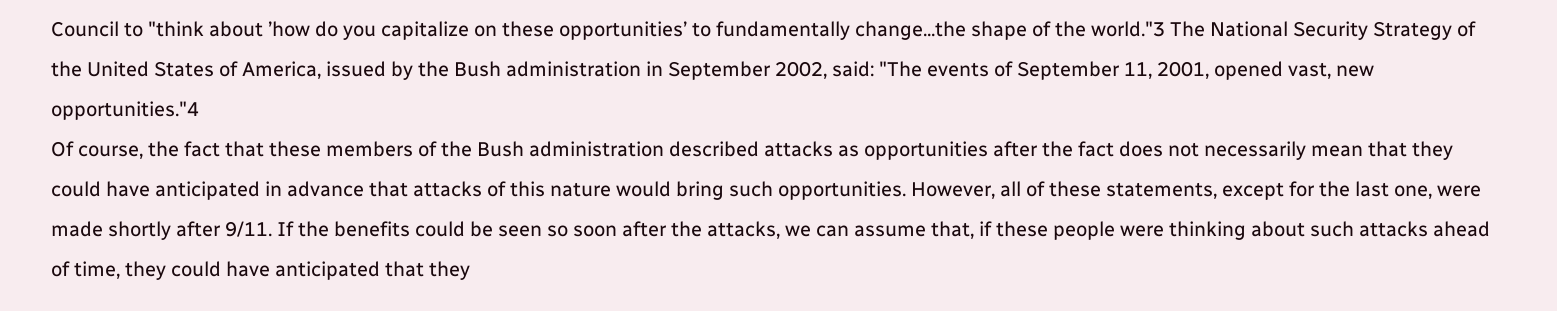Council to "think about ’how do you capitalize on these opportunities’ to fundamentally change...the shape of the world."3 The National Security Strategy of the United States of America, issued by the Bush administration in September 2002, said: "The events of September 11, 2001, opened vast, new opportunities."4
Of course, the fact that these members of the Bush administration described attacks as opportunities after the fact does not necessarily mean that they could have anticipated in advance that attacks of this nature would bring such opportunities. However, all of these statements, except for the last one, were made shortly after 9/11. If the benefits could be seen so soon after the attacks, we can assume that, if these people were thinking about such attacks ahead of time, they could have anticipated that they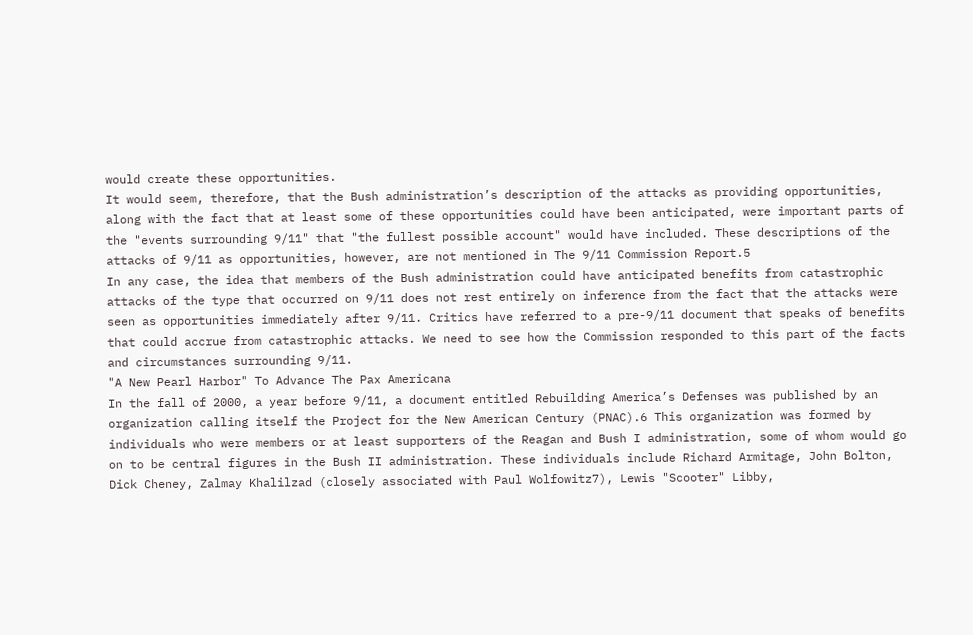would create these opportunities.
It would seem, therefore, that the Bush administration’s description of the attacks as providing opportunities, along with the fact that at least some of these opportunities could have been anticipated, were important parts of the "events surrounding 9/11" that "the fullest possible account" would have included. These descriptions of the attacks of 9/11 as opportunities, however, are not mentioned in The 9/11 Commission Report.5
In any case, the idea that members of the Bush administration could have anticipated benefits from catastrophic attacks of the type that occurred on 9/11 does not rest entirely on inference from the fact that the attacks were seen as opportunities immediately after 9/11. Critics have referred to a pre-9/11 document that speaks of benefits that could accrue from catastrophic attacks. We need to see how the Commission responded to this part of the facts and circumstances surrounding 9/11.
"A New Pearl Harbor" To Advance The Pax Americana
In the fall of 2000, a year before 9/11, a document entitled Rebuilding America’s Defenses was published by an organization calling itself the Project for the New American Century (PNAC).6 This organization was formed by individuals who were members or at least supporters of the Reagan and Bush I administration, some of whom would go on to be central figures in the Bush II administration. These individuals include Richard Armitage, John Bolton, Dick Cheney, Zalmay Khalilzad (closely associated with Paul Wolfowitz7), Lewis "Scooter" Libby,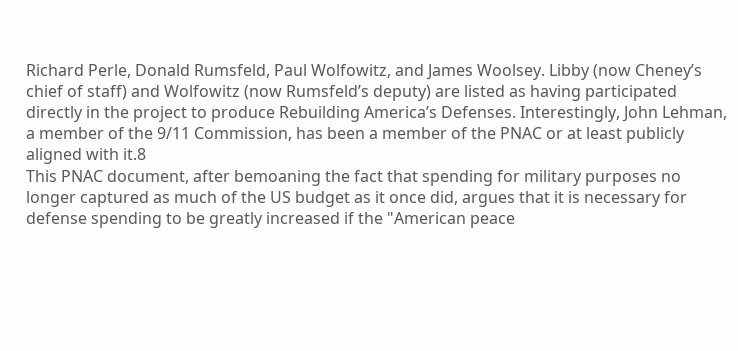Richard Perle, Donald Rumsfeld, Paul Wolfowitz, and James Woolsey. Libby (now Cheney’s chief of staff) and Wolfowitz (now Rumsfeld’s deputy) are listed as having participated directly in the project to produce Rebuilding America’s Defenses. Interestingly, John Lehman, a member of the 9/11 Commission, has been a member of the PNAC or at least publicly aligned with it.8
This PNAC document, after bemoaning the fact that spending for military purposes no longer captured as much of the US budget as it once did, argues that it is necessary for defense spending to be greatly increased if the "American peace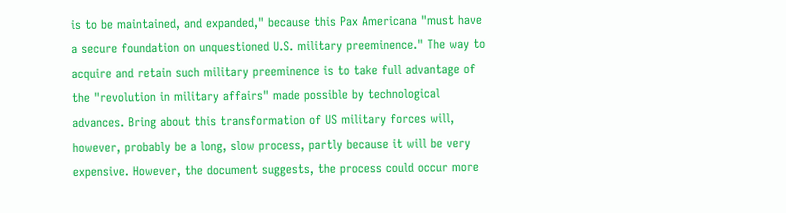is to be maintained, and expanded," because this Pax Americana "must have a secure foundation on unquestioned U.S. military preeminence." The way to acquire and retain such military preeminence is to take full advantage of the "revolution in military affairs" made possible by technological advances. Bring about this transformation of US military forces will, however, probably be a long, slow process, partly because it will be very expensive. However, the document suggests, the process could occur more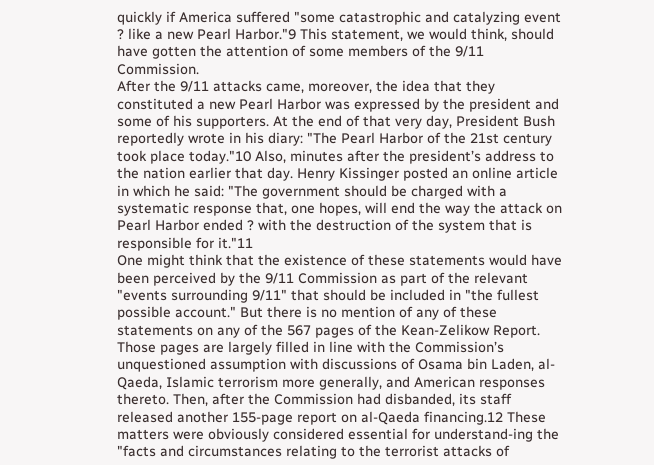quickly if America suffered "some catastrophic and catalyzing event ? like a new Pearl Harbor."9 This statement, we would think, should have gotten the attention of some members of the 9/11 Commission.
After the 9/11 attacks came, moreover, the idea that they constituted a new Pearl Harbor was expressed by the president and some of his supporters. At the end of that very day, President Bush reportedly wrote in his diary: "The Pearl Harbor of the 21st century took place today."10 Also, minutes after the president’s address to the nation earlier that day. Henry Kissinger posted an online article in which he said: "The government should be charged with a systematic response that, one hopes, will end the way the attack on Pearl Harbor ended ? with the destruction of the system that is responsible for it."11
One might think that the existence of these statements would have been perceived by the 9/11 Commission as part of the relevant "events surrounding 9/11" that should be included in "the fullest possible account." But there is no mention of any of these statements on any of the 567 pages of the Kean-Zelikow Report.
Those pages are largely filled in line with the Commission’s unquestioned assumption with discussions of Osama bin Laden, al-Qaeda, Islamic terrorism more generally, and American responses thereto. Then, after the Commission had disbanded, its staff released another 155-page report on al-Qaeda financing.12 These matters were obviously considered essential for understand-ing the "facts and circumstances relating to the terrorist attacks of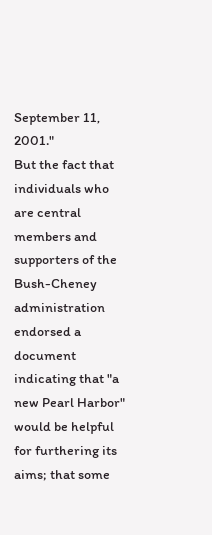September 11, 2001."
But the fact that individuals who are central members and supporters of the Bush-Cheney administration endorsed a document indicating that "a new Pearl Harbor" would be helpful for furthering its aims; that some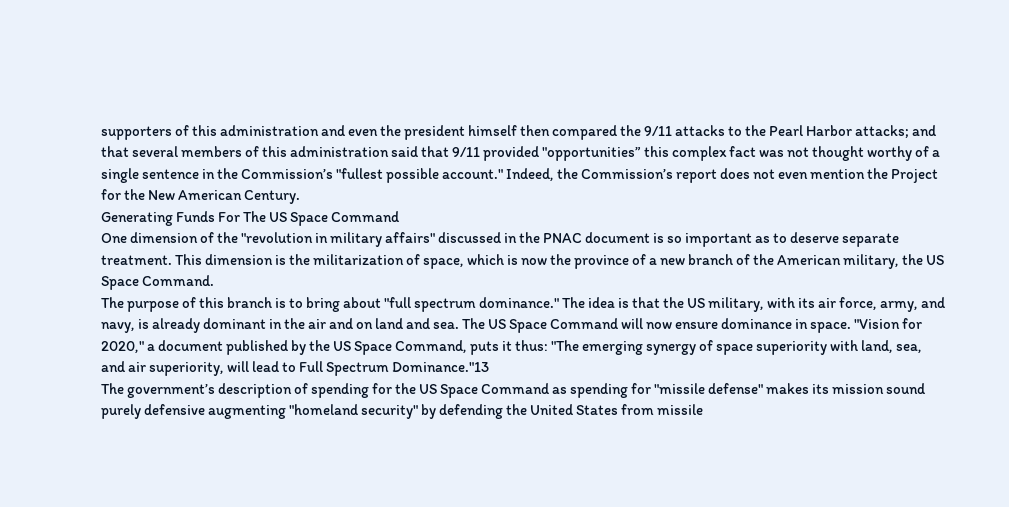supporters of this administration and even the president himself then compared the 9/11 attacks to the Pearl Harbor attacks; and that several members of this administration said that 9/11 provided "opportunities” this complex fact was not thought worthy of a single sentence in the Commission’s "fullest possible account." Indeed, the Commission’s report does not even mention the Project for the New American Century.
Generating Funds For The US Space Command
One dimension of the "revolution in military affairs" discussed in the PNAC document is so important as to deserve separate treatment. This dimension is the militarization of space, which is now the province of a new branch of the American military, the US Space Command.
The purpose of this branch is to bring about "full spectrum dominance." The idea is that the US military, with its air force, army, and navy, is already dominant in the air and on land and sea. The US Space Command will now ensure dominance in space. "Vision for 2020," a document published by the US Space Command, puts it thus: "The emerging synergy of space superiority with land, sea, and air superiority, will lead to Full Spectrum Dominance."13
The government’s description of spending for the US Space Command as spending for "missile defense" makes its mission sound purely defensive augmenting "homeland security" by defending the United States from missile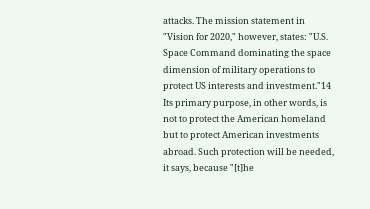attacks. The mission statement in "Vision for 2020," however, states: "U.S. Space Command dominating the space dimension of military operations to protect US interests and investment."14 Its primary purpose, in other words, is not to protect the American homeland but to protect American investments abroad. Such protection will be needed, it says, because "[t]he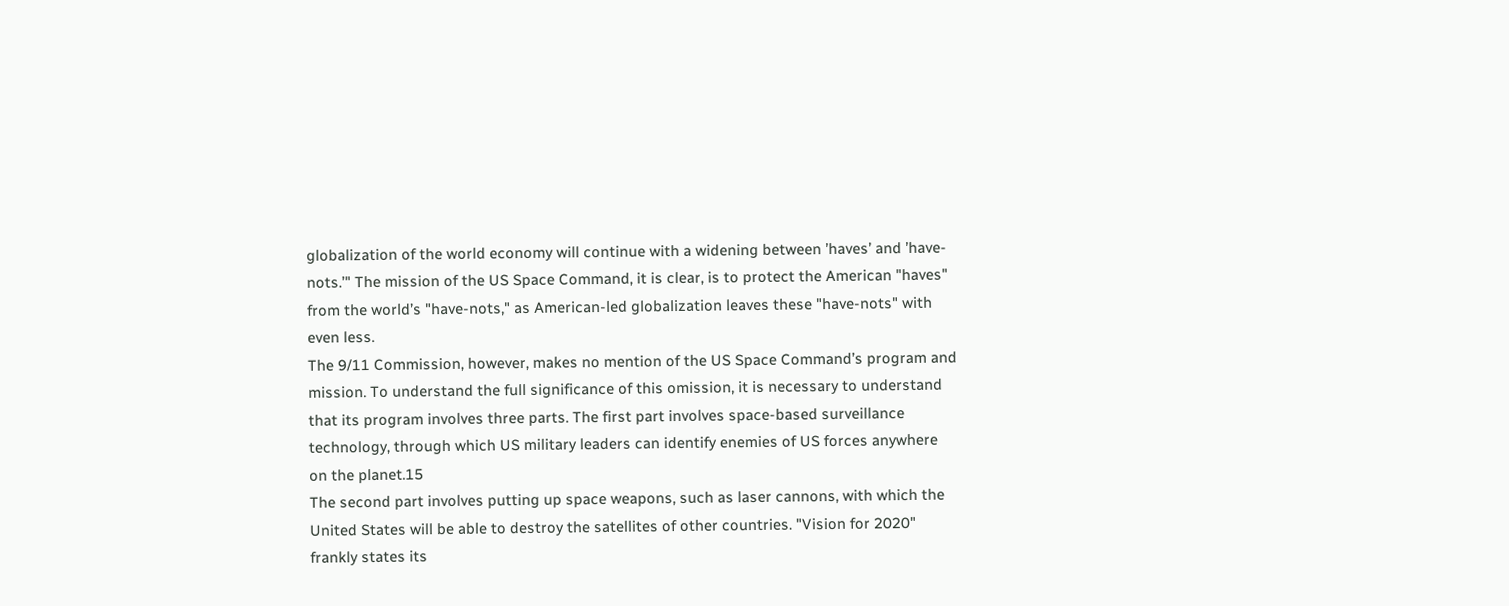globalization of the world economy will continue with a widening between ’haves’ and ’have-nots.’" The mission of the US Space Command, it is clear, is to protect the American "haves" from the world’s "have-nots," as American-led globalization leaves these "have-nots" with even less.
The 9/11 Commission, however, makes no mention of the US Space Command’s program and mission. To understand the full significance of this omission, it is necessary to understand that its program involves three parts. The first part involves space-based surveillance technology, through which US military leaders can identify enemies of US forces anywhere on the planet.15
The second part involves putting up space weapons, such as laser cannons, with which the United States will be able to destroy the satellites of other countries. "Vision for 2020" frankly states its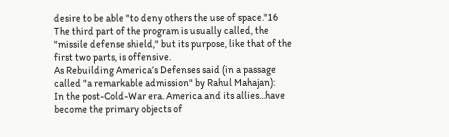desire to be able "to deny others the use of space."16
The third part of the program is usually called, the "missile defense shield," but its purpose, like that of the first two parts, is offensive.
As Rebuilding America’s Defenses said (in a passage called "a remarkable admission" by Rahul Mahajan):
In the post-Cold-War era. America and its allies...have become the primary objects of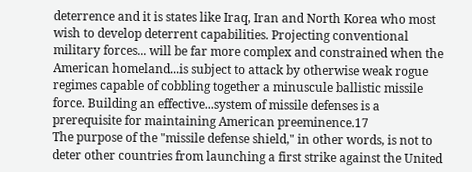deterrence and it is states like Iraq, Iran and North Korea who most wish to develop deterrent capabilities. Projecting conventional military forces... will be far more complex and constrained when the American homeland...is subject to attack by otherwise weak rogue regimes capable of cobbling together a minuscule ballistic missile force. Building an effective...system of missile defenses is a prerequisite for maintaining American preeminence.17
The purpose of the "missile defense shield," in other words, is not to deter other countries from launching a first strike against the United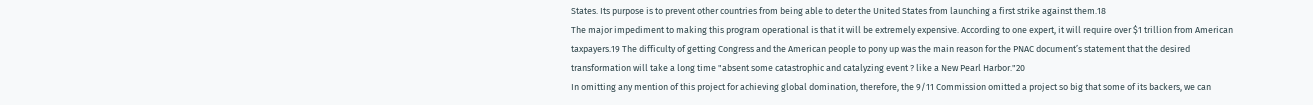States. Its purpose is to prevent other countries from being able to deter the United States from launching a first strike against them.18
The major impediment to making this program operational is that it will be extremely expensive. According to one expert, it will require over $1 trillion from American taxpayers.19 The difficulty of getting Congress and the American people to pony up was the main reason for the PNAC document’s statement that the desired transformation will take a long time "absent some catastrophic and catalyzing event ? like a New Pearl Harbor."20
In omitting any mention of this project for achieving global domination, therefore, the 9/11 Commission omitted a project so big that some of its backers, we can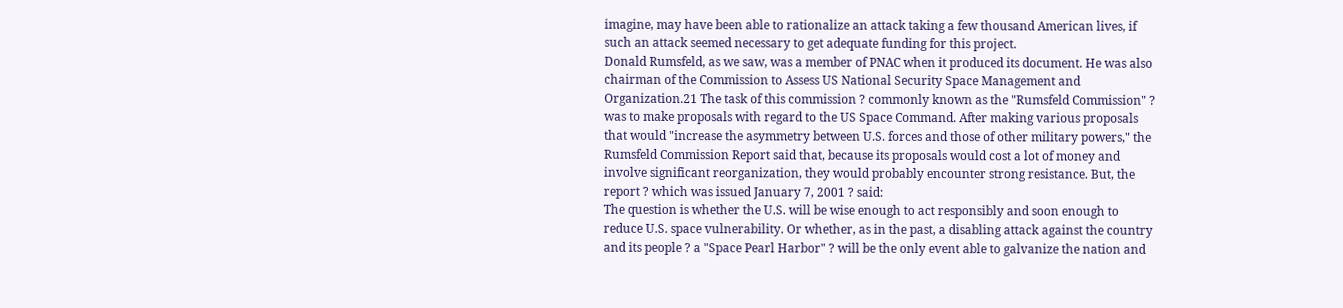imagine, may have been able to rationalize an attack taking a few thousand American lives, if such an attack seemed necessary to get adequate funding for this project.
Donald Rumsfeld, as we saw, was a member of PNAC when it produced its document. He was also chairman of the Commission to Assess US National Security Space Management and Organization.21 The task of this commission ? commonly known as the "Rumsfeld Commission" ? was to make proposals with regard to the US Space Command. After making various proposals that would "increase the asymmetry between U.S. forces and those of other military powers," the Rumsfeld Commission Report said that, because its proposals would cost a lot of money and involve significant reorganization, they would probably encounter strong resistance. But, the report ? which was issued January 7, 2001 ? said:
The question is whether the U.S. will be wise enough to act responsibly and soon enough to reduce U.S. space vulnerability. Or whether, as in the past, a disabling attack against the country and its people ? a "Space Pearl Harbor" ? will be the only event able to galvanize the nation and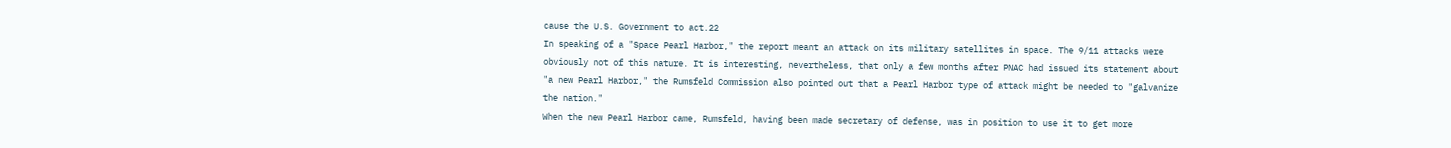cause the U.S. Government to act.22
In speaking of a "Space Pearl Harbor," the report meant an attack on its military satellites in space. The 9/11 attacks were obviously not of this nature. It is interesting, nevertheless, that only a few months after PNAC had issued its statement about "a new Pearl Harbor," the Rumsfeld Commission also pointed out that a Pearl Harbor type of attack might be needed to "galvanize the nation."
When the new Pearl Harbor came, Rumsfeld, having been made secretary of defense, was in position to use it to get more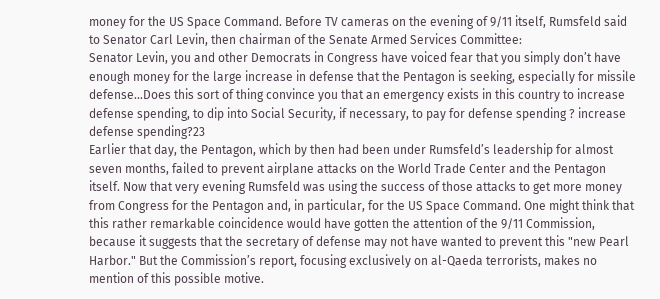money for the US Space Command. Before TV cameras on the evening of 9/11 itself, Rumsfeld said to Senator Carl Levin, then chairman of the Senate Armed Services Committee:
Senator Levin, you and other Democrats in Congress have voiced fear that you simply don’t have enough money for the large increase in defense that the Pentagon is seeking, especially for missile defense...Does this sort of thing convince you that an emergency exists in this country to increase defense spending, to dip into Social Security, if necessary, to pay for defense spending ? increase defense spending?23
Earlier that day, the Pentagon, which by then had been under Rumsfeld’s leadership for almost seven months, failed to prevent airplane attacks on the World Trade Center and the Pentagon itself. Now that very evening Rumsfeld was using the success of those attacks to get more money from Congress for the Pentagon and, in particular, for the US Space Command. One might think that this rather remarkable coincidence would have gotten the attention of the 9/11 Commission, because it suggests that the secretary of defense may not have wanted to prevent this "new Pearl Harbor." But the Commission’s report, focusing exclusively on al-Qaeda terrorists, makes no mention of this possible motive.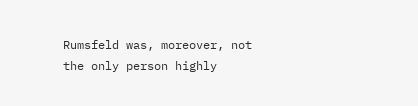Rumsfeld was, moreover, not the only person highly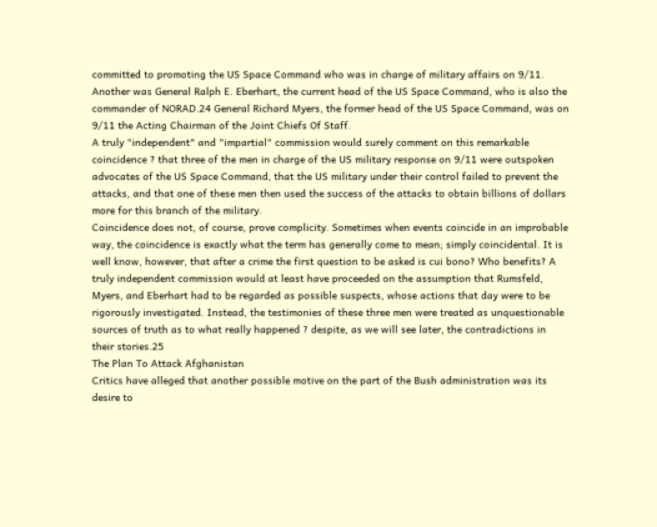committed to promoting the US Space Command who was in charge of military affairs on 9/11. Another was General Ralph E. Eberhart, the current head of the US Space Command, who is also the commander of NORAD.24 General Richard Myers, the former head of the US Space Command, was on 9/11 the Acting Chairman of the Joint Chiefs Of Staff.
A truly "independent" and "impartial" commission would surely comment on this remarkable coincidence ? that three of the men in charge of the US military response on 9/11 were outspoken advocates of the US Space Command, that the US military under their control failed to prevent the attacks, and that one of these men then used the success of the attacks to obtain billions of dollars more for this branch of the military.
Coincidence does not, of course, prove complicity. Sometimes when events coincide in an improbable way, the coincidence is exactly what the term has generally come to mean; simply coincidental. It is well know, however, that after a crime the first question to be asked is cui bono? Who benefits? A truly independent commission would at least have proceeded on the assumption that Rumsfeld, Myers, and Eberhart had to be regarded as possible suspects, whose actions that day were to be rigorously investigated. Instead, the testimonies of these three men were treated as unquestionable sources of truth as to what really happened ? despite, as we will see later, the contradictions in their stories.25
The Plan To Attack Afghanistan
Critics have alleged that another possible motive on the part of the Bush administration was its desire to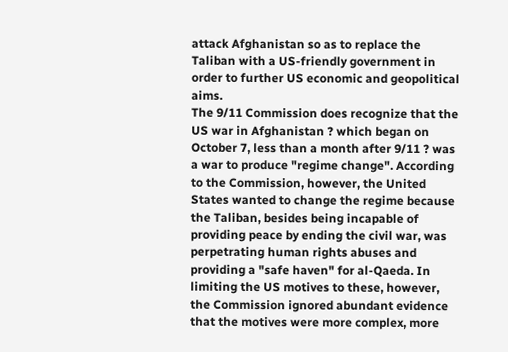attack Afghanistan so as to replace the Taliban with a US-friendly government in order to further US economic and geopolitical aims.
The 9/11 Commission does recognize that the US war in Afghanistan ? which began on October 7, less than a month after 9/11 ? was a war to produce "regime change". According to the Commission, however, the United States wanted to change the regime because the Taliban, besides being incapable of providing peace by ending the civil war, was perpetrating human rights abuses and providing a "safe haven" for al-Qaeda. In limiting the US motives to these, however, the Commission ignored abundant evidence that the motives were more complex, more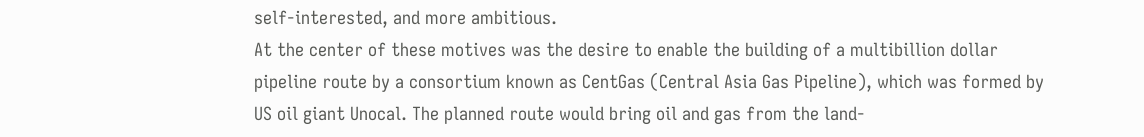self-interested, and more ambitious.
At the center of these motives was the desire to enable the building of a multibillion dollar pipeline route by a consortium known as CentGas (Central Asia Gas Pipeline), which was formed by US oil giant Unocal. The planned route would bring oil and gas from the land-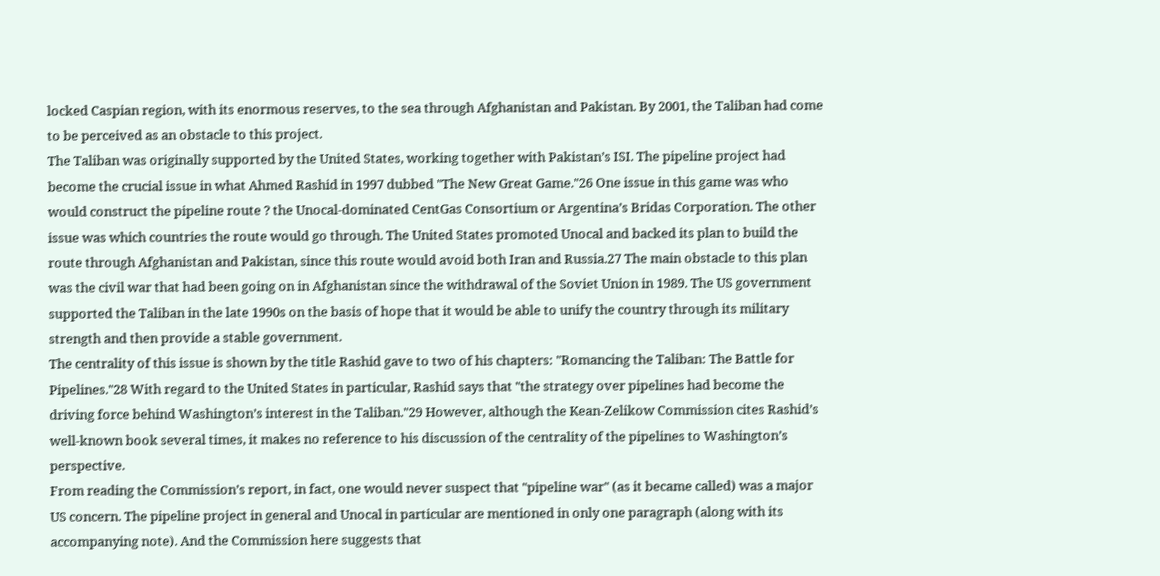locked Caspian region, with its enormous reserves, to the sea through Afghanistan and Pakistan. By 2001, the Taliban had come to be perceived as an obstacle to this project.
The Taliban was originally supported by the United States, working together with Pakistan’s ISI. The pipeline project had become the crucial issue in what Ahmed Rashid in 1997 dubbed "The New Great Game."26 One issue in this game was who would construct the pipeline route ? the Unocal-dominated CentGas Consortium or Argentina’s Bridas Corporation. The other issue was which countries the route would go through. The United States promoted Unocal and backed its plan to build the route through Afghanistan and Pakistan, since this route would avoid both Iran and Russia.27 The main obstacle to this plan was the civil war that had been going on in Afghanistan since the withdrawal of the Soviet Union in 1989. The US government supported the Taliban in the late 1990s on the basis of hope that it would be able to unify the country through its military strength and then provide a stable government.
The centrality of this issue is shown by the title Rashid gave to two of his chapters: "Romancing the Taliban: The Battle for Pipelines."28 With regard to the United States in particular, Rashid says that "the strategy over pipelines had become the driving force behind Washington’s interest in the Taliban."29 However, although the Kean-Zelikow Commission cites Rashid’s well-known book several times, it makes no reference to his discussion of the centrality of the pipelines to Washington’s perspective.
From reading the Commission’s report, in fact, one would never suspect that "pipeline war" (as it became called) was a major US concern. The pipeline project in general and Unocal in particular are mentioned in only one paragraph (along with its accompanying note). And the Commission here suggests that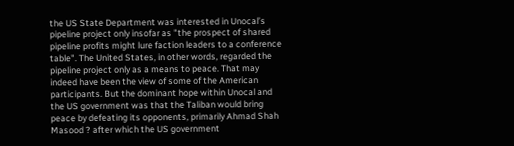the US State Department was interested in Unocal’s pipeline project only insofar as "the prospect of shared pipeline profits might lure faction leaders to a conference table". The United States, in other words, regarded the pipeline project only as a means to peace. That may indeed have been the view of some of the American participants. But the dominant hope within Unocal and the US government was that the Taliban would bring peace by defeating its opponents, primarily Ahmad Shah Masood ? after which the US government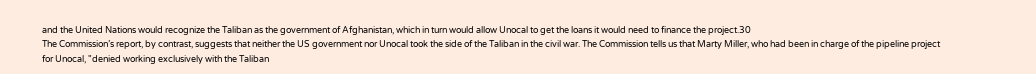and the United Nations would recognize the Taliban as the government of Afghanistan, which in turn would allow Unocal to get the loans it would need to finance the project.30
The Commission’s report, by contrast, suggests that neither the US government nor Unocal took the side of the Taliban in the civil war. The Commission tells us that Marty Miller, who had been in charge of the pipeline project for Unocal, "denied working exclusively with the Taliban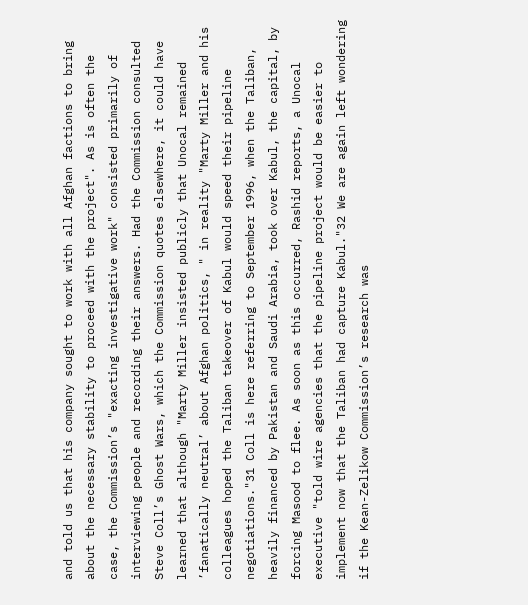and told us that his company sought to work with all Afghan factions to bring about the necessary stability to proceed with the project". As is often the case, the Commission’s "exacting investigative work" consisted primarily of interviewing people and recording their answers. Had the Commission consulted Steve Coll’s Ghost Wars, which the Commission quotes elsewhere, it could have learned that although "Marty Miller insisted publicly that Unocal remained ’fanatically neutral’ about Afghan politics, " in reality "Marty Miller and his colleagues hoped the Taliban takeover of Kabul would speed their pipeline negotiations."31 Coll is here referring to September 1996, when the Taliban, heavily financed by Pakistan and Saudi Arabia, took over Kabul, the capital, by forcing Masood to flee. As soon as this occurred, Rashid reports, a Unocal executive "told wire agencies that the pipeline project would be easier to implement now that the Taliban had capture Kabul."32 We are again left wondering if the Kean-Zelikow Commission’s research was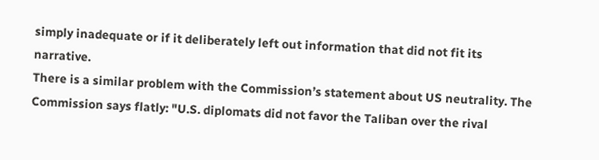simply inadequate or if it deliberately left out information that did not fit its narrative.
There is a similar problem with the Commission’s statement about US neutrality. The Commission says flatly: "U.S. diplomats did not favor the Taliban over the rival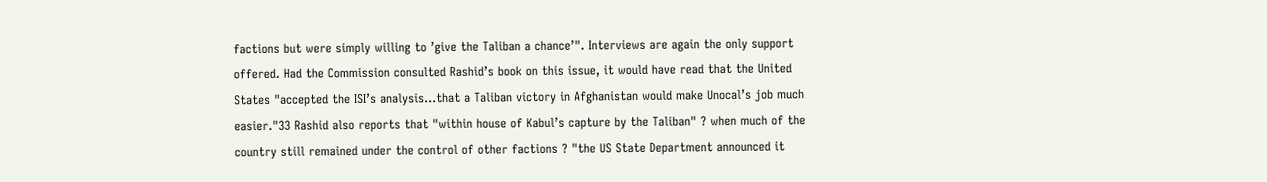factions but were simply willing to ’give the Taliban a chance’". Interviews are again the only support offered. Had the Commission consulted Rashid’s book on this issue, it would have read that the United States "accepted the ISI’s analysis...that a Taliban victory in Afghanistan would make Unocal’s job much easier."33 Rashid also reports that "within house of Kabul’s capture by the Taliban" ? when much of the country still remained under the control of other factions ? "the US State Department announced it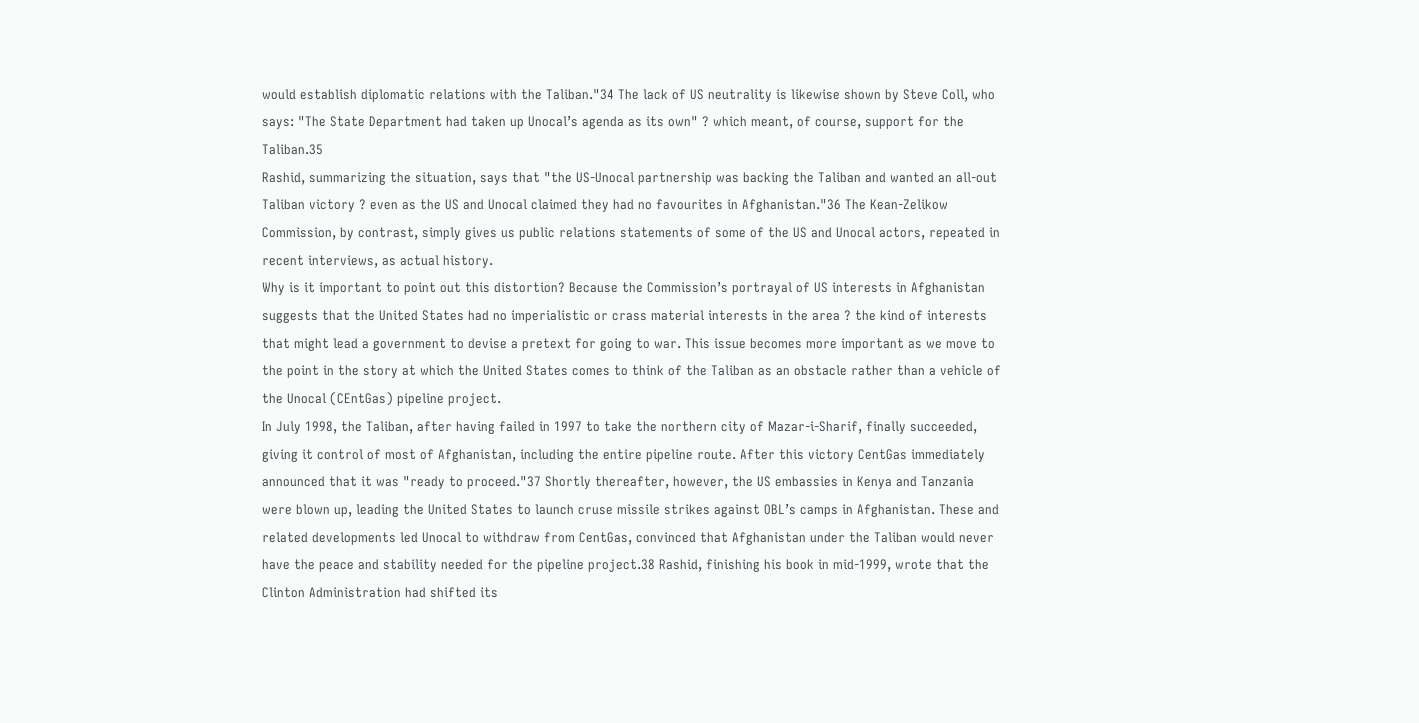would establish diplomatic relations with the Taliban."34 The lack of US neutrality is likewise shown by Steve Coll, who says: "The State Department had taken up Unocal’s agenda as its own" ? which meant, of course, support for the Taliban.35
Rashid, summarizing the situation, says that "the US-Unocal partnership was backing the Taliban and wanted an all-out Taliban victory ? even as the US and Unocal claimed they had no favourites in Afghanistan."36 The Kean-Zelikow Commission, by contrast, simply gives us public relations statements of some of the US and Unocal actors, repeated in recent interviews, as actual history.
Why is it important to point out this distortion? Because the Commission’s portrayal of US interests in Afghanistan suggests that the United States had no imperialistic or crass material interests in the area ? the kind of interests that might lead a government to devise a pretext for going to war. This issue becomes more important as we move to the point in the story at which the United States comes to think of the Taliban as an obstacle rather than a vehicle of the Unocal (CEntGas) pipeline project.
In July 1998, the Taliban, after having failed in 1997 to take the northern city of Mazar-i-Sharif, finally succeeded, giving it control of most of Afghanistan, including the entire pipeline route. After this victory CentGas immediately announced that it was "ready to proceed."37 Shortly thereafter, however, the US embassies in Kenya and Tanzania were blown up, leading the United States to launch cruse missile strikes against OBL’s camps in Afghanistan. These and related developments led Unocal to withdraw from CentGas, convinced that Afghanistan under the Taliban would never have the peace and stability needed for the pipeline project.38 Rashid, finishing his book in mid-1999, wrote that the Clinton Administration had shifted its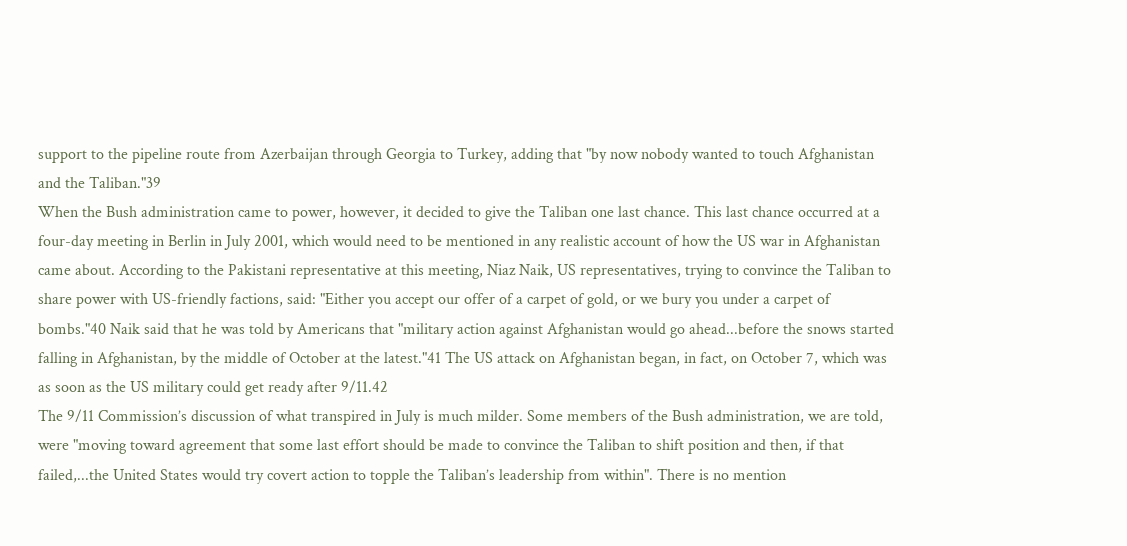support to the pipeline route from Azerbaijan through Georgia to Turkey, adding that "by now nobody wanted to touch Afghanistan and the Taliban."39
When the Bush administration came to power, however, it decided to give the Taliban one last chance. This last chance occurred at a four-day meeting in Berlin in July 2001, which would need to be mentioned in any realistic account of how the US war in Afghanistan came about. According to the Pakistani representative at this meeting, Niaz Naik, US representatives, trying to convince the Taliban to share power with US-friendly factions, said: "Either you accept our offer of a carpet of gold, or we bury you under a carpet of bombs."40 Naik said that he was told by Americans that "military action against Afghanistan would go ahead...before the snows started falling in Afghanistan, by the middle of October at the latest."41 The US attack on Afghanistan began, in fact, on October 7, which was as soon as the US military could get ready after 9/11.42
The 9/11 Commission’s discussion of what transpired in July is much milder. Some members of the Bush administration, we are told, were "moving toward agreement that some last effort should be made to convince the Taliban to shift position and then, if that failed,...the United States would try covert action to topple the Taliban’s leadership from within". There is no mention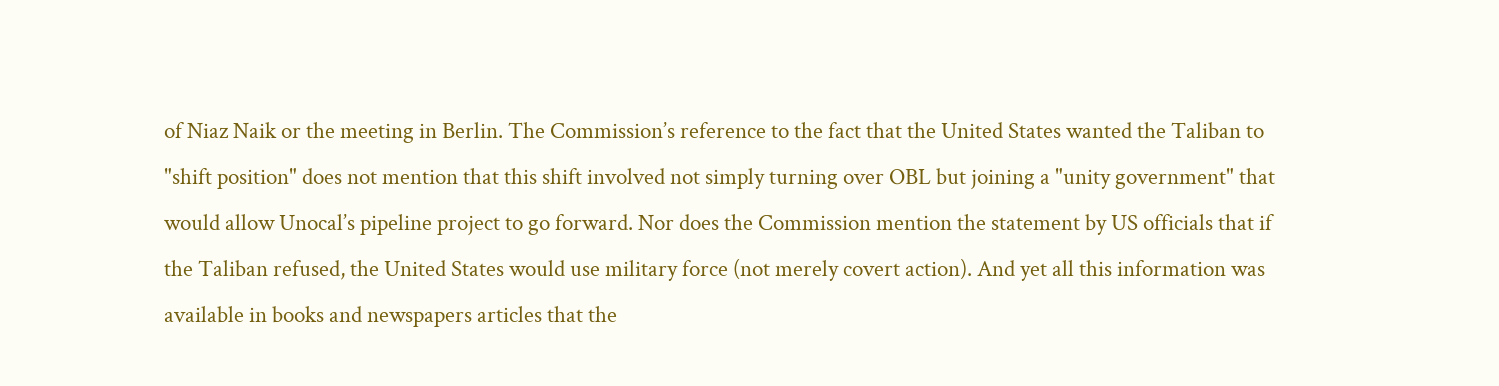of Niaz Naik or the meeting in Berlin. The Commission’s reference to the fact that the United States wanted the Taliban to "shift position" does not mention that this shift involved not simply turning over OBL but joining a "unity government" that would allow Unocal’s pipeline project to go forward. Nor does the Commission mention the statement by US officials that if the Taliban refused, the United States would use military force (not merely covert action). And yet all this information was available in books and newspapers articles that the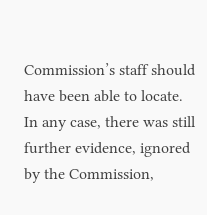Commission’s staff should have been able to locate.
In any case, there was still further evidence, ignored by the Commission,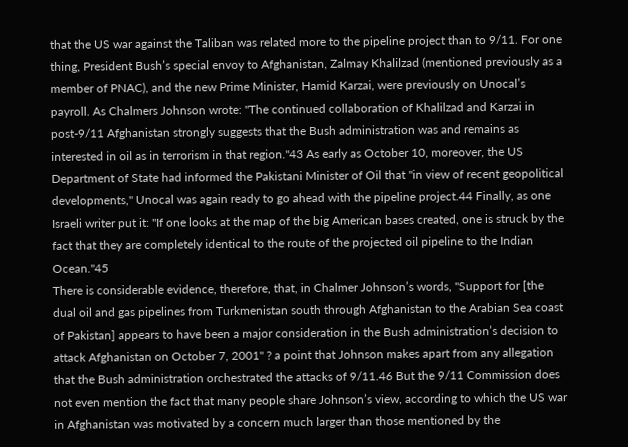that the US war against the Taliban was related more to the pipeline project than to 9/11. For one thing, President Bush’s special envoy to Afghanistan, Zalmay Khalilzad (mentioned previously as a member of PNAC), and the new Prime Minister, Hamid Karzai, were previously on Unocal’s payroll. As Chalmers Johnson wrote: "The continued collaboration of Khalilzad and Karzai in post-9/11 Afghanistan strongly suggests that the Bush administration was and remains as interested in oil as in terrorism in that region."43 As early as October 10, moreover, the US Department of State had informed the Pakistani Minister of Oil that "in view of recent geopolitical developments," Unocal was again ready to go ahead with the pipeline project.44 Finally, as one Israeli writer put it: "If one looks at the map of the big American bases created, one is struck by the fact that they are completely identical to the route of the projected oil pipeline to the Indian Ocean."45
There is considerable evidence, therefore, that, in Chalmer Johnson’s words, "Support for [the dual oil and gas pipelines from Turkmenistan south through Afghanistan to the Arabian Sea coast of Pakistan] appears to have been a major consideration in the Bush administration’s decision to attack Afghanistan on October 7, 2001" ? a point that Johnson makes apart from any allegation that the Bush administration orchestrated the attacks of 9/11.46 But the 9/11 Commission does not even mention the fact that many people share Johnson’s view, according to which the US war in Afghanistan was motivated by a concern much larger than those mentioned by the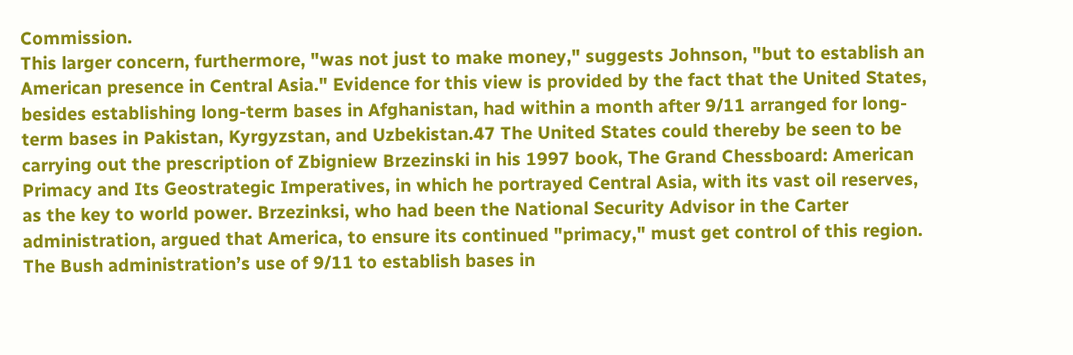Commission.
This larger concern, furthermore, "was not just to make money," suggests Johnson, "but to establish an American presence in Central Asia." Evidence for this view is provided by the fact that the United States, besides establishing long-term bases in Afghanistan, had within a month after 9/11 arranged for long-term bases in Pakistan, Kyrgyzstan, and Uzbekistan.47 The United States could thereby be seen to be carrying out the prescription of Zbigniew Brzezinski in his 1997 book, The Grand Chessboard: American Primacy and Its Geostrategic Imperatives, in which he portrayed Central Asia, with its vast oil reserves, as the key to world power. Brzezinksi, who had been the National Security Advisor in the Carter administration, argued that America, to ensure its continued "primacy," must get control of this region. The Bush administration’s use of 9/11 to establish bases in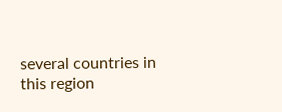several countries in this region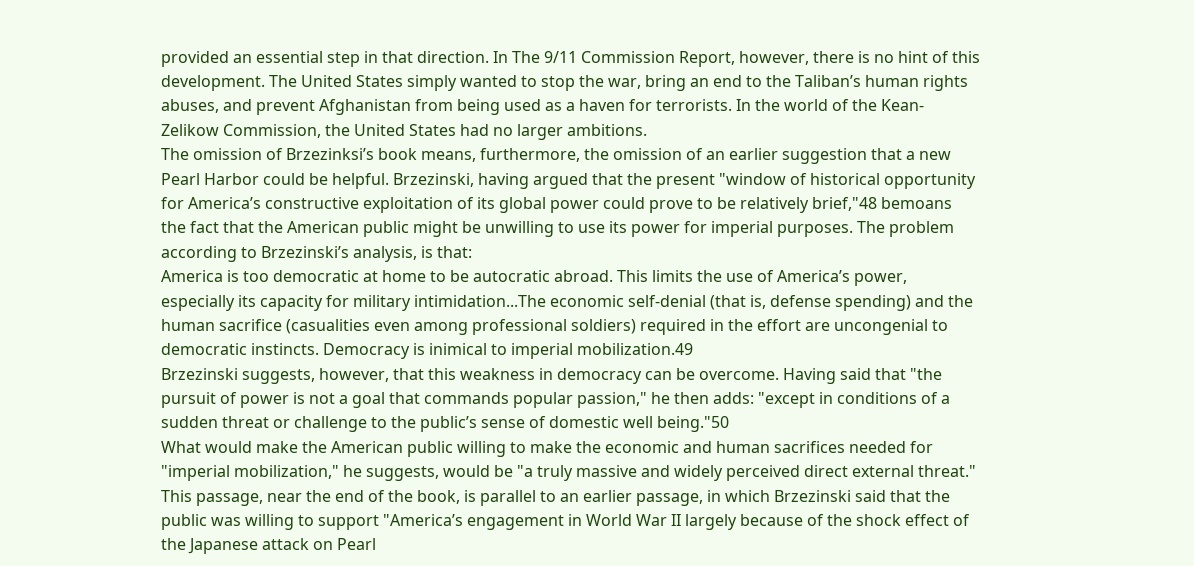provided an essential step in that direction. In The 9/11 Commission Report, however, there is no hint of this development. The United States simply wanted to stop the war, bring an end to the Taliban’s human rights abuses, and prevent Afghanistan from being used as a haven for terrorists. In the world of the Kean-Zelikow Commission, the United States had no larger ambitions.
The omission of Brzezinksi’s book means, furthermore, the omission of an earlier suggestion that a new Pearl Harbor could be helpful. Brzezinski, having argued that the present "window of historical opportunity for America’s constructive exploitation of its global power could prove to be relatively brief,"48 bemoans the fact that the American public might be unwilling to use its power for imperial purposes. The problem according to Brzezinski’s analysis, is that:
America is too democratic at home to be autocratic abroad. This limits the use of America’s power, especially its capacity for military intimidation...The economic self-denial (that is, defense spending) and the human sacrifice (casualities even among professional soldiers) required in the effort are uncongenial to democratic instincts. Democracy is inimical to imperial mobilization.49
Brzezinski suggests, however, that this weakness in democracy can be overcome. Having said that "the pursuit of power is not a goal that commands popular passion," he then adds: "except in conditions of a sudden threat or challenge to the public’s sense of domestic well being."50
What would make the American public willing to make the economic and human sacrifices needed for "imperial mobilization," he suggests, would be "a truly massive and widely perceived direct external threat." This passage, near the end of the book, is parallel to an earlier passage, in which Brzezinski said that the public was willing to support "America’s engagement in World War II largely because of the shock effect of the Japanese attack on Pearl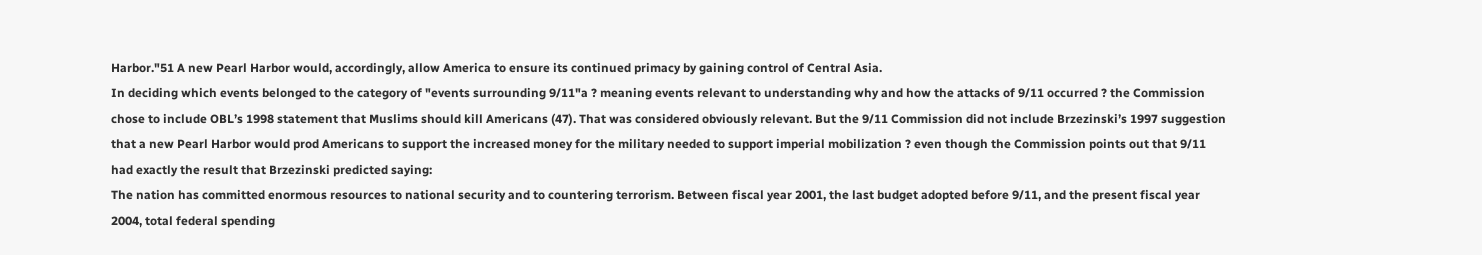Harbor."51 A new Pearl Harbor would, accordingly, allow America to ensure its continued primacy by gaining control of Central Asia.
In deciding which events belonged to the category of "events surrounding 9/11"a ? meaning events relevant to understanding why and how the attacks of 9/11 occurred ? the Commission chose to include OBL’s 1998 statement that Muslims should kill Americans (47). That was considered obviously relevant. But the 9/11 Commission did not include Brzezinski’s 1997 suggestion that a new Pearl Harbor would prod Americans to support the increased money for the military needed to support imperial mobilization ? even though the Commission points out that 9/11 had exactly the result that Brzezinski predicted saying:
The nation has committed enormous resources to national security and to countering terrorism. Between fiscal year 2001, the last budget adopted before 9/11, and the present fiscal year 2004, total federal spending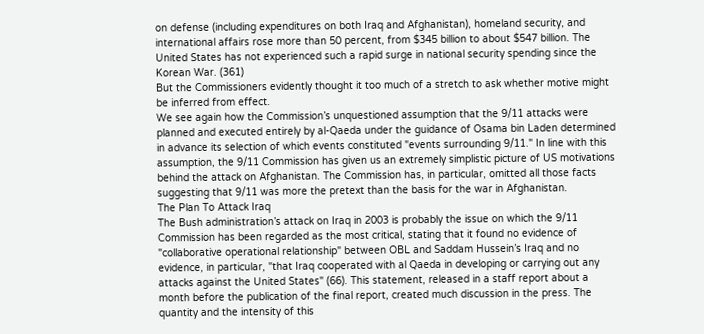on defense (including expenditures on both Iraq and Afghanistan), homeland security, and international affairs rose more than 50 percent, from $345 billion to about $547 billion. The United States has not experienced such a rapid surge in national security spending since the Korean War. (361)
But the Commissioners evidently thought it too much of a stretch to ask whether motive might be inferred from effect.
We see again how the Commission’s unquestioned assumption that the 9/11 attacks were planned and executed entirely by al-Qaeda under the guidance of Osama bin Laden determined in advance its selection of which events constituted "events surrounding 9/11." In line with this assumption, the 9/11 Commission has given us an extremely simplistic picture of US motivations behind the attack on Afghanistan. The Commission has, in particular, omitted all those facts suggesting that 9/11 was more the pretext than the basis for the war in Afghanistan.
The Plan To Attack Iraq
The Bush administration’s attack on Iraq in 2003 is probably the issue on which the 9/11 Commission has been regarded as the most critical, stating that it found no evidence of "collaborative operational relationship" between OBL and Saddam Hussein’s Iraq and no evidence, in particular, "that Iraq cooperated with al Qaeda in developing or carrying out any attacks against the United States" (66). This statement, released in a staff report about a month before the publication of the final report, created much discussion in the press. The quantity and the intensity of this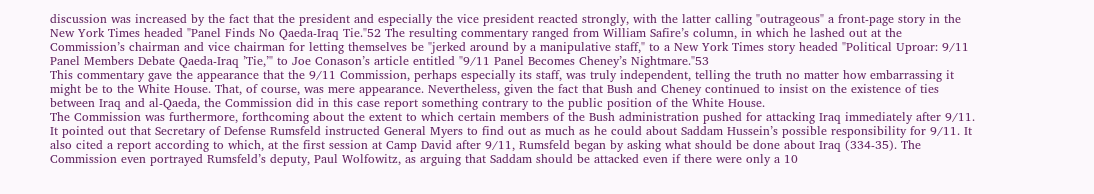discussion was increased by the fact that the president and especially the vice president reacted strongly, with the latter calling "outrageous" a front-page story in the New York Times headed "Panel Finds No Qaeda-Iraq Tie."52 The resulting commentary ranged from William Safire’s column, in which he lashed out at the Commission’s chairman and vice chairman for letting themselves be "jerked around by a manipulative staff," to a New York Times story headed "Political Uproar: 9/11 Panel Members Debate Qaeda-Iraq ’Tie,’" to Joe Conason’s article entitled "9/11 Panel Becomes Cheney’s Nightmare."53
This commentary gave the appearance that the 9/11 Commission, perhaps especially its staff, was truly independent, telling the truth no matter how embarrassing it might be to the White House. That, of course, was mere appearance. Nevertheless, given the fact that Bush and Cheney continued to insist on the existence of ties between Iraq and al-Qaeda, the Commission did in this case report something contrary to the public position of the White House.
The Commission was furthermore, forthcoming about the extent to which certain members of the Bush administration pushed for attacking Iraq immediately after 9/11. It pointed out that Secretary of Defense Rumsfeld instructed General Myers to find out as much as he could about Saddam Hussein’s possible responsibility for 9/11. It also cited a report according to which, at the first session at Camp David after 9/11, Rumsfeld began by asking what should be done about Iraq (334-35). The Commission even portrayed Rumsfeld’s deputy, Paul Wolfowitz, as arguing that Saddam should be attacked even if there were only a 10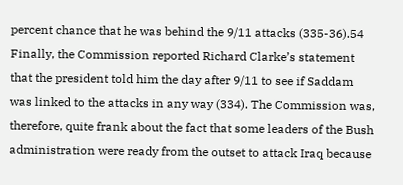percent chance that he was behind the 9/11 attacks (335-36).54 Finally, the Commission reported Richard Clarke’s statement that the president told him the day after 9/11 to see if Saddam was linked to the attacks in any way (334). The Commission was, therefore, quite frank about the fact that some leaders of the Bush administration were ready from the outset to attack Iraq because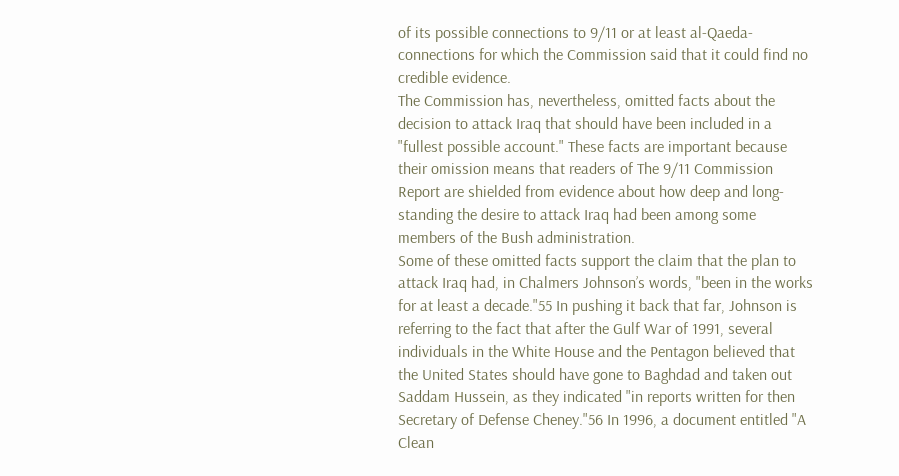of its possible connections to 9/11 or at least al-Qaeda-connections for which the Commission said that it could find no credible evidence.
The Commission has, nevertheless, omitted facts about the decision to attack Iraq that should have been included in a "fullest possible account." These facts are important because their omission means that readers of The 9/11 Commission Report are shielded from evidence about how deep and long-standing the desire to attack Iraq had been among some members of the Bush administration.
Some of these omitted facts support the claim that the plan to attack Iraq had, in Chalmers Johnson’s words, "been in the works for at least a decade."55 In pushing it back that far, Johnson is referring to the fact that after the Gulf War of 1991, several individuals in the White House and the Pentagon believed that the United States should have gone to Baghdad and taken out Saddam Hussein, as they indicated "in reports written for then Secretary of Defense Cheney."56 In 1996, a document entitled "A Clean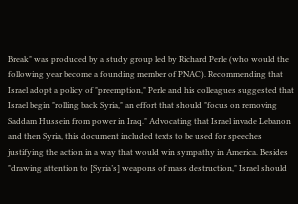Break" was produced by a study group led by Richard Perle (who would the following year become a founding member of PNAC). Recommending that Israel adopt a policy of "preemption," Perle and his colleagues suggested that Israel begin "rolling back Syria," an effort that should "focus on removing Saddam Hussein from power in Iraq." Advocating that Israel invade Lebanon and then Syria, this document included texts to be used for speeches justifying the action in a way that would win sympathy in America. Besides "drawing attention to [Syria’s] weapons of mass destruction," Israel should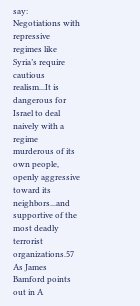say:
Negotiations with repressive regimes like Syria’s require cautious realism...It is dangerous for Israel to deal naively with a regime murderous of its own people, openly aggressive toward its neighbors...and supportive of the most deadly terrorist organizations.57
As James Bamford points out in A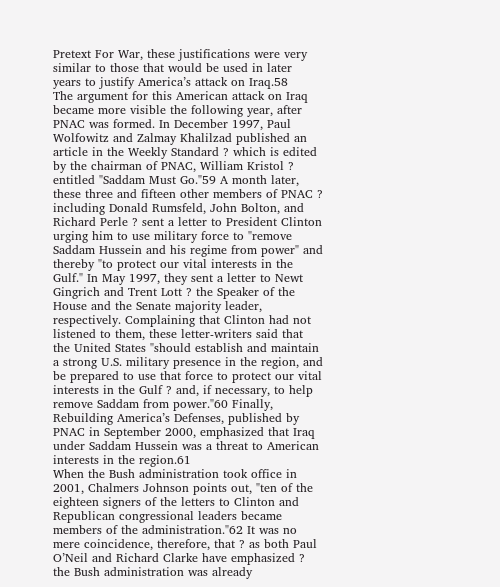Pretext For War, these justifications were very similar to those that would be used in later years to justify America’s attack on Iraq.58
The argument for this American attack on Iraq became more visible the following year, after PNAC was formed. In December 1997, Paul Wolfowitz and Zalmay Khalilzad published an article in the Weekly Standard ? which is edited by the chairman of PNAC, William Kristol ? entitled "Saddam Must Go."59 A month later, these three and fifteen other members of PNAC ? including Donald Rumsfeld, John Bolton, and Richard Perle ? sent a letter to President Clinton urging him to use military force to "remove Saddam Hussein and his regime from power" and thereby "to protect our vital interests in the Gulf." In May 1997, they sent a letter to Newt Gingrich and Trent Lott ? the Speaker of the House and the Senate majority leader, respectively. Complaining that Clinton had not listened to them, these letter-writers said that the United States "should establish and maintain a strong U.S. military presence in the region, and be prepared to use that force to protect our vital interests in the Gulf ? and, if necessary, to help remove Saddam from power."60 Finally, Rebuilding America’s Defenses, published by PNAC in September 2000, emphasized that Iraq under Saddam Hussein was a threat to American interests in the region.61
When the Bush administration took office in 2001, Chalmers Johnson points out, "ten of the eighteen signers of the letters to Clinton and Republican congressional leaders became members of the administration."62 It was no mere coincidence, therefore, that ? as both Paul O’Neil and Richard Clarke have emphasized ? the Bush administration was already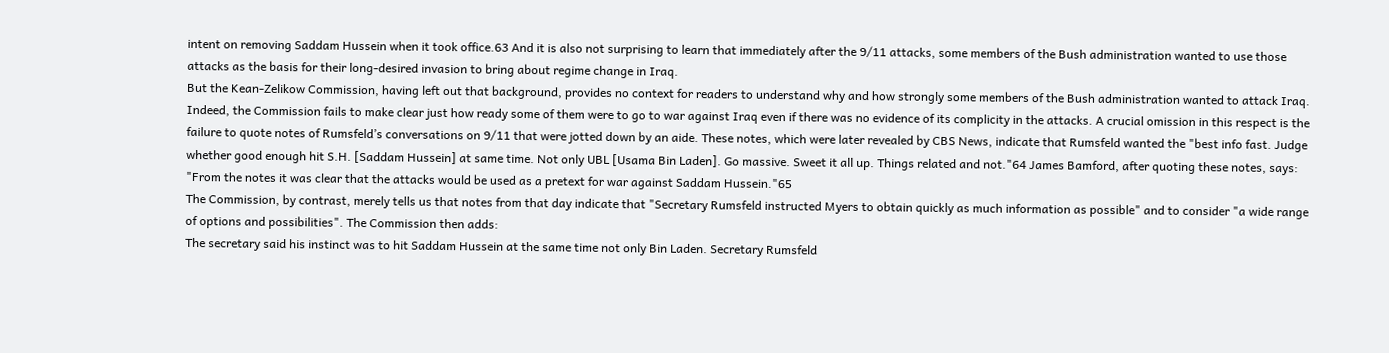intent on removing Saddam Hussein when it took office.63 And it is also not surprising to learn that immediately after the 9/11 attacks, some members of the Bush administration wanted to use those attacks as the basis for their long-desired invasion to bring about regime change in Iraq.
But the Kean-Zelikow Commission, having left out that background, provides no context for readers to understand why and how strongly some members of the Bush administration wanted to attack Iraq. Indeed, the Commission fails to make clear just how ready some of them were to go to war against Iraq even if there was no evidence of its complicity in the attacks. A crucial omission in this respect is the failure to quote notes of Rumsfeld’s conversations on 9/11 that were jotted down by an aide. These notes, which were later revealed by CBS News, indicate that Rumsfeld wanted the "best info fast. Judge whether good enough hit S.H. [Saddam Hussein] at same time. Not only UBL [Usama Bin Laden]. Go massive. Sweet it all up. Things related and not."64 James Bamford, after quoting these notes, says: "From the notes it was clear that the attacks would be used as a pretext for war against Saddam Hussein."65
The Commission, by contrast, merely tells us that notes from that day indicate that "Secretary Rumsfeld instructed Myers to obtain quickly as much information as possible" and to consider "a wide range of options and possibilities". The Commission then adds:
The secretary said his instinct was to hit Saddam Hussein at the same time not only Bin Laden. Secretary Rumsfeld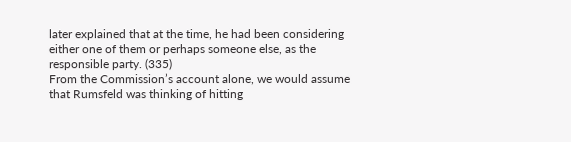later explained that at the time, he had been considering either one of them or perhaps someone else, as the responsible party. (335)
From the Commission’s account alone, we would assume that Rumsfeld was thinking of hitting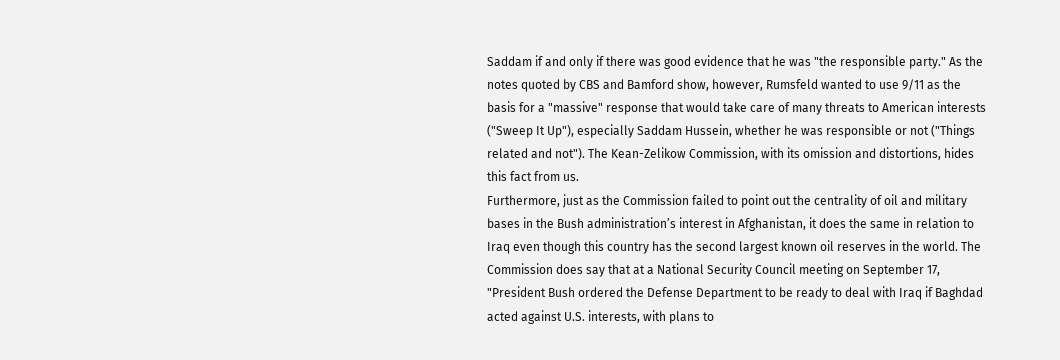Saddam if and only if there was good evidence that he was "the responsible party." As the notes quoted by CBS and Bamford show, however, Rumsfeld wanted to use 9/11 as the basis for a "massive" response that would take care of many threats to American interests ("Sweep It Up"), especially Saddam Hussein, whether he was responsible or not ("Things related and not"). The Kean-Zelikow Commission, with its omission and distortions, hides this fact from us.
Furthermore, just as the Commission failed to point out the centrality of oil and military bases in the Bush administration’s interest in Afghanistan, it does the same in relation to Iraq even though this country has the second largest known oil reserves in the world. The Commission does say that at a National Security Council meeting on September 17, "President Bush ordered the Defense Department to be ready to deal with Iraq if Baghdad acted against U.S. interests, with plans to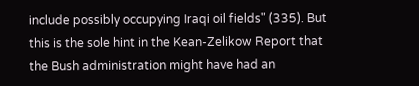include possibly occupying Iraqi oil fields" (335). But this is the sole hint in the Kean-Zelikow Report that the Bush administration might have had an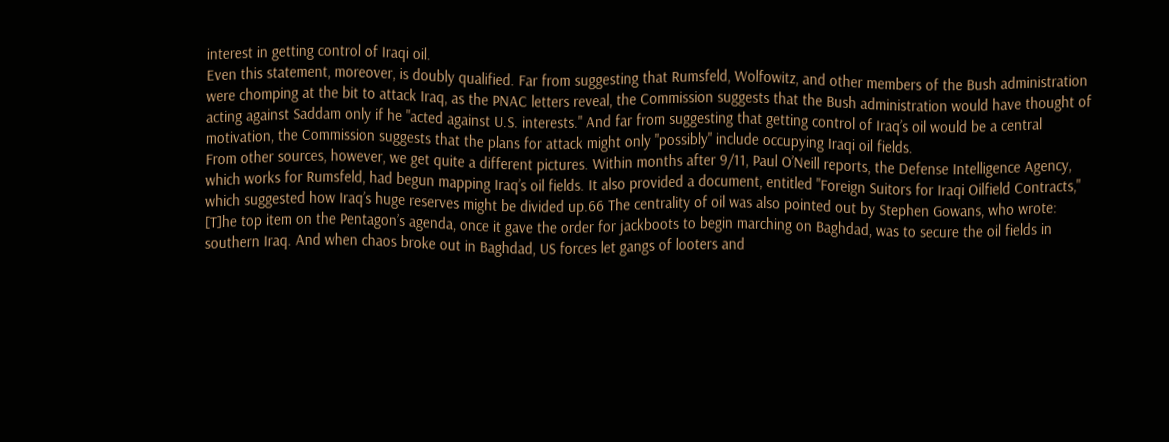interest in getting control of Iraqi oil.
Even this statement, moreover, is doubly qualified. Far from suggesting that Rumsfeld, Wolfowitz, and other members of the Bush administration were chomping at the bit to attack Iraq, as the PNAC letters reveal, the Commission suggests that the Bush administration would have thought of acting against Saddam only if he "acted against U.S. interests." And far from suggesting that getting control of Iraq’s oil would be a central motivation, the Commission suggests that the plans for attack might only "possibly" include occupying Iraqi oil fields.
From other sources, however, we get quite a different pictures. Within months after 9/11, Paul O’Neill reports, the Defense Intelligence Agency, which works for Rumsfeld, had begun mapping Iraq’s oil fields. It also provided a document, entitled "Foreign Suitors for Iraqi Oilfield Contracts," which suggested how Iraq’s huge reserves might be divided up.66 The centrality of oil was also pointed out by Stephen Gowans, who wrote:
[T]he top item on the Pentagon’s agenda, once it gave the order for jackboots to begin marching on Baghdad, was to secure the oil fields in southern Iraq. And when chaos broke out in Baghdad, US forces let gangs of looters and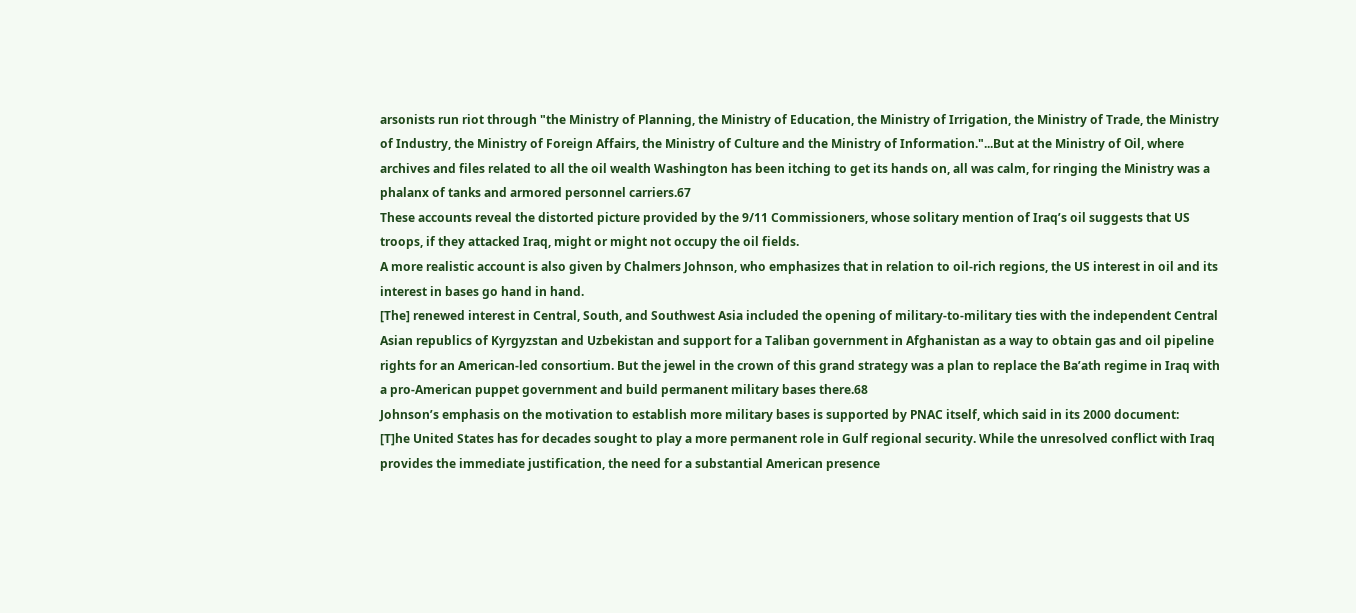arsonists run riot through "the Ministry of Planning, the Ministry of Education, the Ministry of Irrigation, the Ministry of Trade, the Ministry of Industry, the Ministry of Foreign Affairs, the Ministry of Culture and the Ministry of Information."...But at the Ministry of Oil, where archives and files related to all the oil wealth Washington has been itching to get its hands on, all was calm, for ringing the Ministry was a phalanx of tanks and armored personnel carriers.67
These accounts reveal the distorted picture provided by the 9/11 Commissioners, whose solitary mention of Iraq’s oil suggests that US troops, if they attacked Iraq, might or might not occupy the oil fields.
A more realistic account is also given by Chalmers Johnson, who emphasizes that in relation to oil-rich regions, the US interest in oil and its interest in bases go hand in hand.
[The] renewed interest in Central, South, and Southwest Asia included the opening of military-to-military ties with the independent Central Asian republics of Kyrgyzstan and Uzbekistan and support for a Taliban government in Afghanistan as a way to obtain gas and oil pipeline rights for an American-led consortium. But the jewel in the crown of this grand strategy was a plan to replace the Ba’ath regime in Iraq with a pro-American puppet government and build permanent military bases there.68
Johnson’s emphasis on the motivation to establish more military bases is supported by PNAC itself, which said in its 2000 document:
[T]he United States has for decades sought to play a more permanent role in Gulf regional security. While the unresolved conflict with Iraq provides the immediate justification, the need for a substantial American presence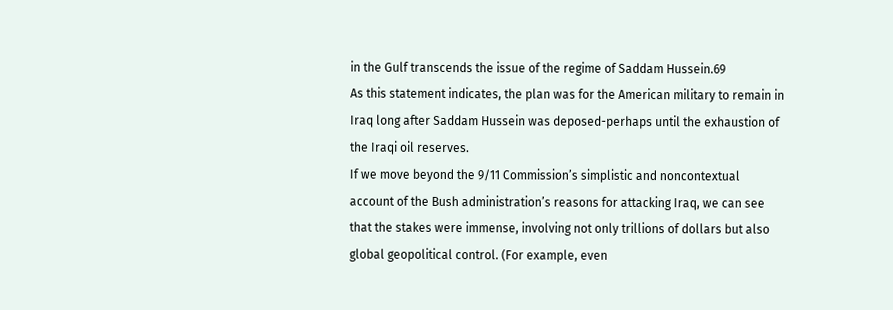in the Gulf transcends the issue of the regime of Saddam Hussein.69
As this statement indicates, the plan was for the American military to remain in Iraq long after Saddam Hussein was deposed-perhaps until the exhaustion of the Iraqi oil reserves.
If we move beyond the 9/11 Commission’s simplistic and noncontextual account of the Bush administration’s reasons for attacking Iraq, we can see that the stakes were immense, involving not only trillions of dollars but also global geopolitical control. (For example, even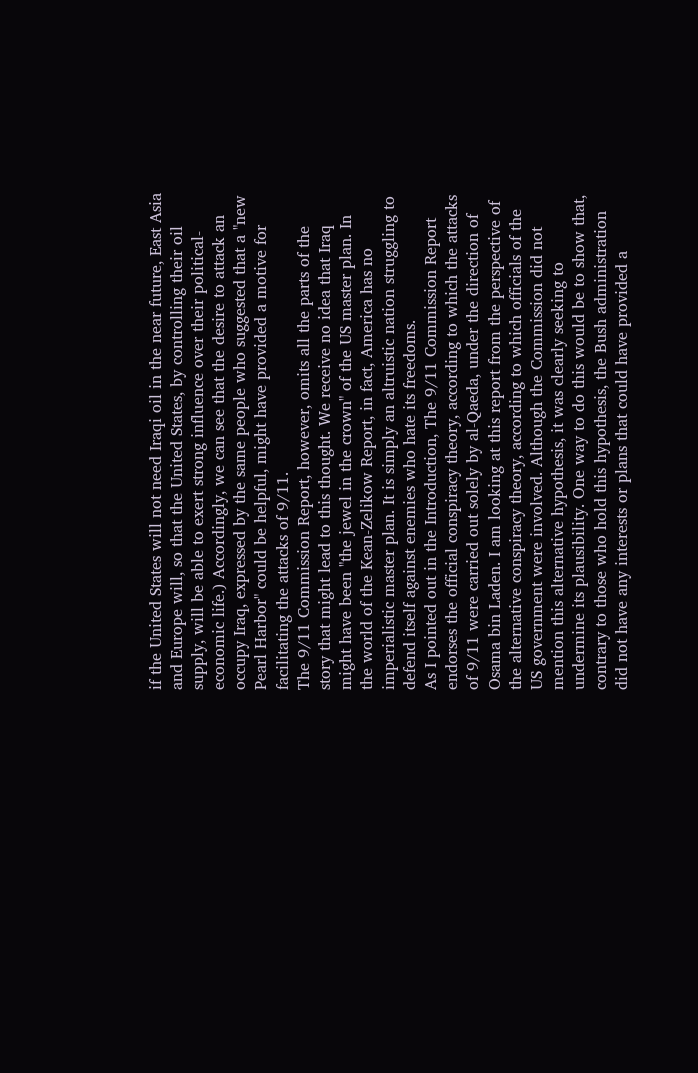if the United States will not need Iraqi oil in the near future, East Asia and Europe will, so that the United States, by controlling their oil supply, will be able to exert strong influence over their political-economic life.) Accordingly, we can see that the desire to attack an occupy Iraq, expressed by the same people who suggested that a "new Pearl Harbor" could be helpful, might have provided a motive for facilitating the attacks of 9/11.
The 9/11 Commission Report, however, omits all the parts of the story that might lead to this thought. We receive no idea that Iraq might have been "the jewel in the crown" of the US master plan. In the world of the Kean-Zelikow Report, in fact, America has no imperialistic master plan. It is simply an altruistic nation struggling to defend itself against enemies who hate its freedoms.
As I pointed out in the Introduction, The 9/11 Commission Report endorses the official conspiracy theory, according to which the attacks of 9/11 were carried out solely by al-Qaeda, under the direction of Osama bin Laden. I am looking at this report from the perspective of the alternative conspiracy theory, according to which officials of the US government were involved. Although the Commission did not mention this alternative hypothesis, it was clearly seeking to undermine its plausibility. One way to do this would be to show that, contrary to those who hold this hypothesis, the Bush administration did not have any interests or plans that could have provided a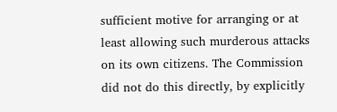sufficient motive for arranging or at least allowing such murderous attacks on its own citizens. The Commission did not do this directly, by explicitly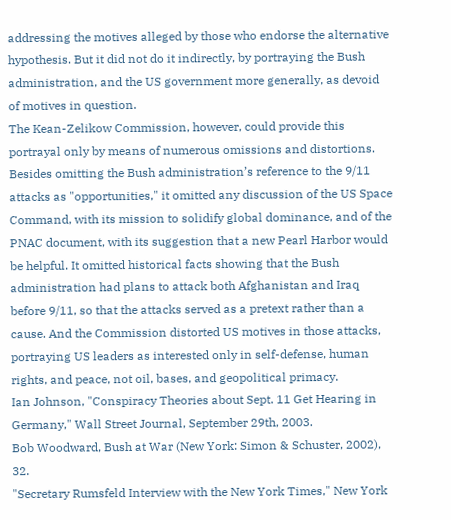addressing the motives alleged by those who endorse the alternative hypothesis. But it did not do it indirectly, by portraying the Bush administration, and the US government more generally, as devoid of motives in question.
The Kean-Zelikow Commission, however, could provide this portrayal only by means of numerous omissions and distortions. Besides omitting the Bush administration’s reference to the 9/11 attacks as "opportunities," it omitted any discussion of the US Space Command, with its mission to solidify global dominance, and of the PNAC document, with its suggestion that a new Pearl Harbor would be helpful. It omitted historical facts showing that the Bush administration had plans to attack both Afghanistan and Iraq before 9/11, so that the attacks served as a pretext rather than a cause. And the Commission distorted US motives in those attacks, portraying US leaders as interested only in self-defense, human rights, and peace, not oil, bases, and geopolitical primacy.
Ian Johnson, "Conspiracy Theories about Sept. 11 Get Hearing in Germany," Wall Street Journal, September 29th, 2003.
Bob Woodward, Bush at War (New York: Simon & Schuster, 2002), 32.
"Secretary Rumsfeld Interview with the New York Times," New York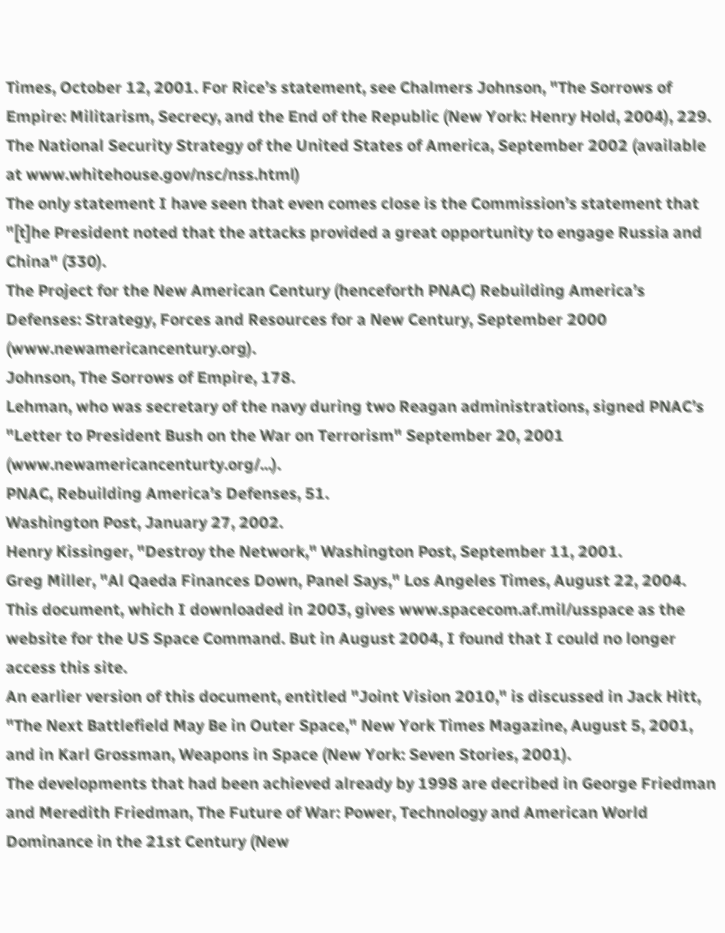Times, October 12, 2001. For Rice’s statement, see Chalmers Johnson, "The Sorrows of Empire: Militarism, Secrecy, and the End of the Republic (New York: Henry Hold, 2004), 229.
The National Security Strategy of the United States of America, September 2002 (available at www.whitehouse.gov/nsc/nss.html)
The only statement I have seen that even comes close is the Commission’s statement that "[t]he President noted that the attacks provided a great opportunity to engage Russia and China" (330).
The Project for the New American Century (henceforth PNAC) Rebuilding America’s Defenses: Strategy, Forces and Resources for a New Century, September 2000 (www.newamericancentury.org).
Johnson, The Sorrows of Empire, 178.
Lehman, who was secretary of the navy during two Reagan administrations, signed PNAC’s "Letter to President Bush on the War on Terrorism" September 20, 2001 (www.newamericancenturty.org/...).
PNAC, Rebuilding America’s Defenses, 51.
Washington Post, January 27, 2002.
Henry Kissinger, "Destroy the Network," Washington Post, September 11, 2001.
Greg Miller, "Al Qaeda Finances Down, Panel Says," Los Angeles Times, August 22, 2004.
This document, which I downloaded in 2003, gives www.spacecom.af.mil/usspace as the website for the US Space Command. But in August 2004, I found that I could no longer access this site.
An earlier version of this document, entitled "Joint Vision 2010," is discussed in Jack Hitt, "The Next Battlefield May Be in Outer Space," New York Times Magazine, August 5, 2001, and in Karl Grossman, Weapons in Space (New York: Seven Stories, 2001).
The developments that had been achieved already by 1998 are decribed in George Friedman and Meredith Friedman, The Future of War: Power, Technology and American World Dominance in the 21st Century (New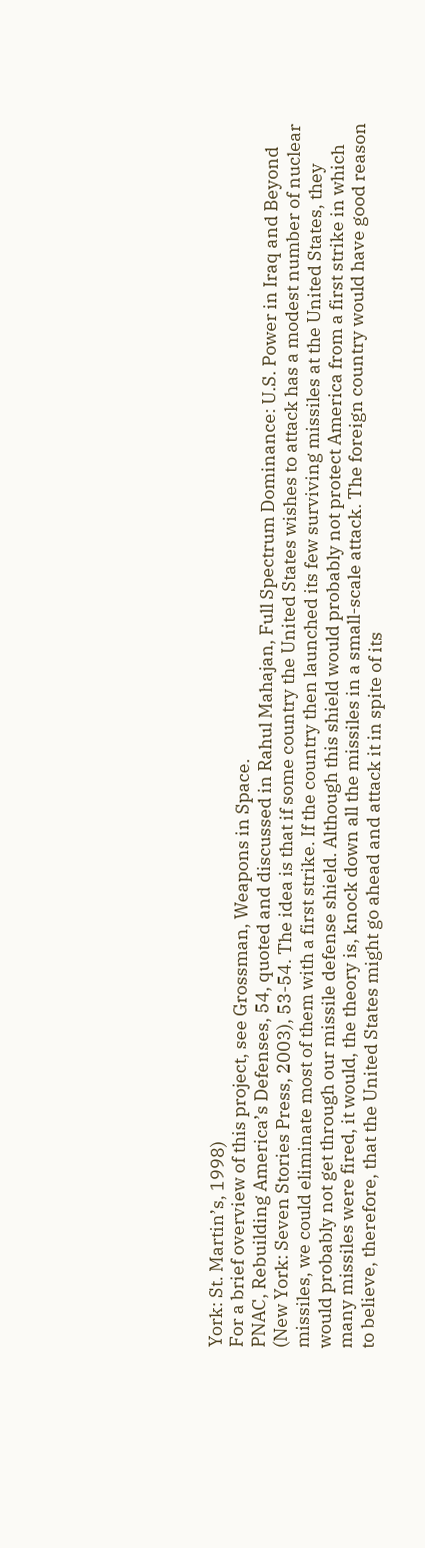York: St. Martin’s, 1998)
For a brief overview of this project, see Grossman, Weapons in Space.
PNAC, Rebuilding America’s Defenses, 54, quoted and discussed in Rahul Mahajan, Full Spectrum Dominance: U.S. Power in Iraq and Beyond (New York: Seven Stories Press, 2003), 53-54. The idea is that if some country the United States wishes to attack has a modest number of nuclear missiles, we could eliminate most of them with a first strike. If the country then launched its few surviving missiles at the United States, they would probably not get through our missile defense shield. Although this shield would probably not protect America from a first strike in which many missiles were fired, it would, the theory is, knock down all the missiles in a small-scale attack. The foreign country would have good reason to believe, therefore, that the United States might go ahead and attack it in spite of its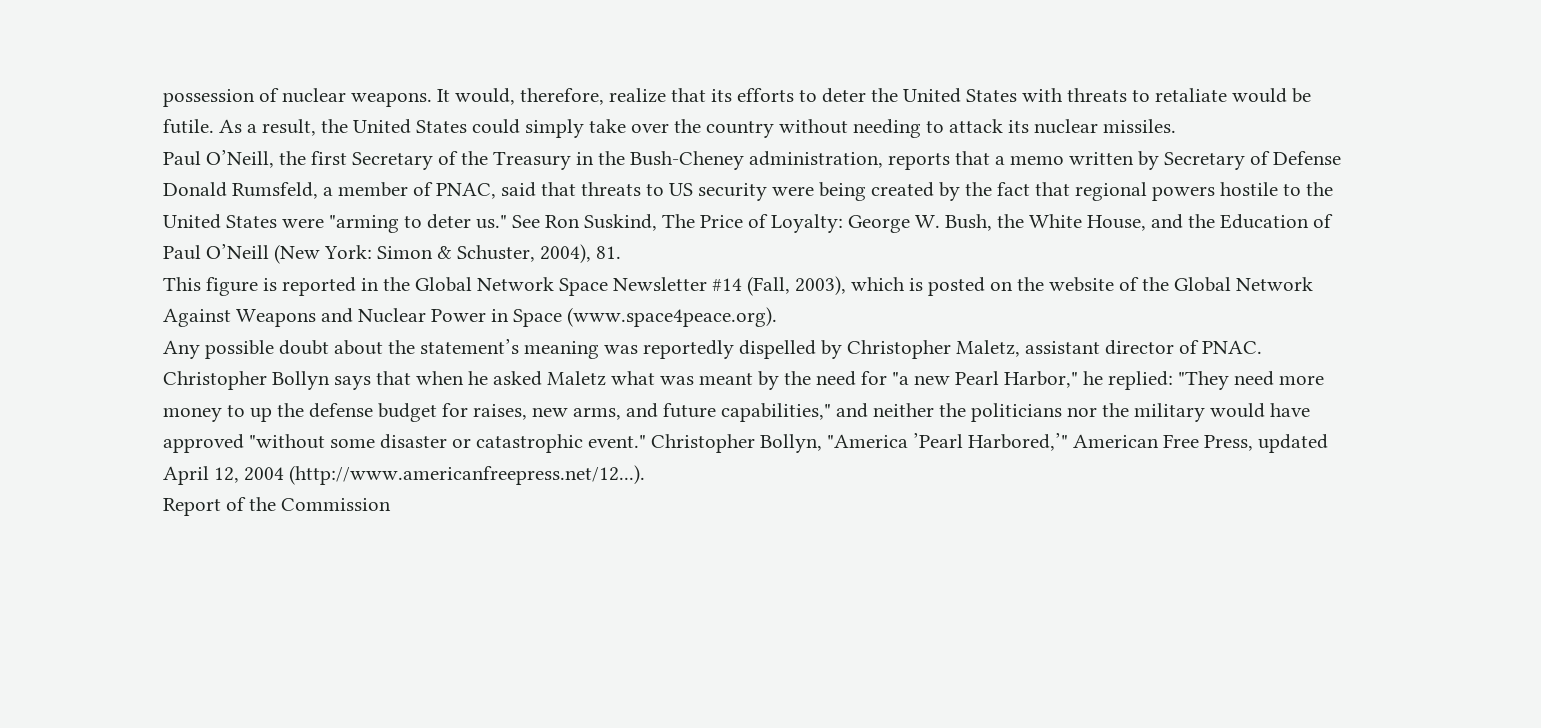possession of nuclear weapons. It would, therefore, realize that its efforts to deter the United States with threats to retaliate would be futile. As a result, the United States could simply take over the country without needing to attack its nuclear missiles.
Paul O’Neill, the first Secretary of the Treasury in the Bush-Cheney administration, reports that a memo written by Secretary of Defense Donald Rumsfeld, a member of PNAC, said that threats to US security were being created by the fact that regional powers hostile to the United States were "arming to deter us." See Ron Suskind, The Price of Loyalty: George W. Bush, the White House, and the Education of Paul O’Neill (New York: Simon & Schuster, 2004), 81.
This figure is reported in the Global Network Space Newsletter #14 (Fall, 2003), which is posted on the website of the Global Network Against Weapons and Nuclear Power in Space (www.space4peace.org).
Any possible doubt about the statement’s meaning was reportedly dispelled by Christopher Maletz, assistant director of PNAC. Christopher Bollyn says that when he asked Maletz what was meant by the need for "a new Pearl Harbor," he replied: "They need more money to up the defense budget for raises, new arms, and future capabilities," and neither the politicians nor the military would have approved "without some disaster or catastrophic event." Christopher Bollyn, "America ’Pearl Harbored,’" American Free Press, updated April 12, 2004 (http://www.americanfreepress.net/12...).
Report of the Commission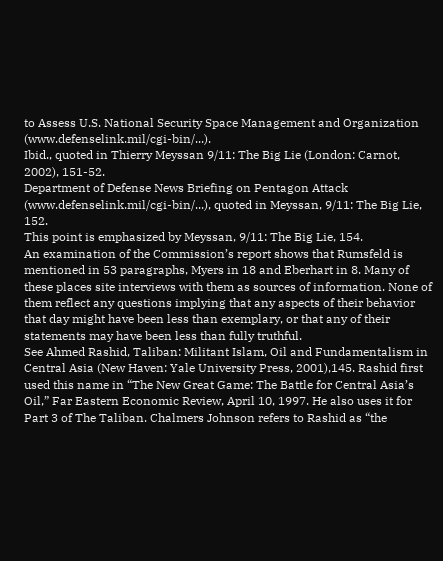to Assess U.S. National Security Space Management and Organization (www.defenselink.mil/cgi-bin/...).
Ibid., quoted in Thierry Meyssan 9/11: The Big Lie (London: Carnot, 2002), 151-52.
Department of Defense News Briefing on Pentagon Attack (www.defenselink.mil/cgi-bin/...), quoted in Meyssan, 9/11: The Big Lie, 152.
This point is emphasized by Meyssan, 9/11: The Big Lie, 154.
An examination of the Commission’s report shows that Rumsfeld is mentioned in 53 paragraphs, Myers in 18 and Eberhart in 8. Many of these places site interviews with them as sources of information. None of them reflect any questions implying that any aspects of their behavior that day might have been less than exemplary, or that any of their statements may have been less than fully truthful.
See Ahmed Rashid, Taliban: Militant Islam, Oil and Fundamentalism in Central Asia (New Haven: Yale University Press, 2001),145. Rashid first used this name in “The New Great Game: The Battle for Central Asia’s Oil,” Far Eastern Economic Review, April 10, 1997. He also uses it for Part 3 of The Taliban. Chalmers Johnson refers to Rashid as “the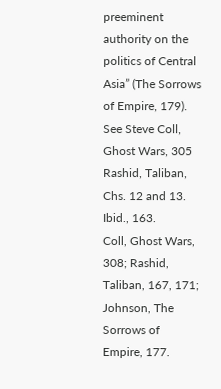preeminent authority on the politics of Central Asia” (The Sorrows of Empire, 179).
See Steve Coll, Ghost Wars, 305
Rashid, Taliban, Chs. 12 and 13.
Ibid., 163.
Coll, Ghost Wars, 308; Rashid, Taliban, 167, 171; Johnson, The Sorrows of Empire, 177.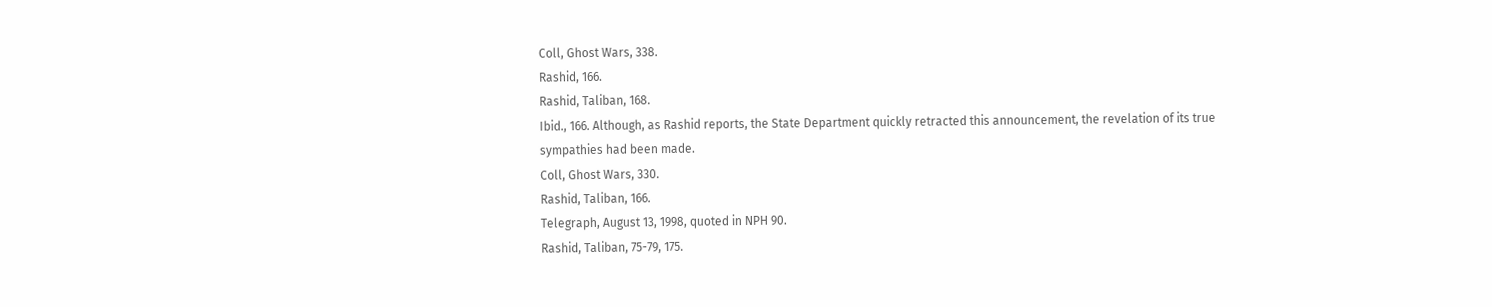Coll, Ghost Wars, 338.
Rashid, 166.
Rashid, Taliban, 168.
Ibid., 166. Although, as Rashid reports, the State Department quickly retracted this announcement, the revelation of its true sympathies had been made.
Coll, Ghost Wars, 330.
Rashid, Taliban, 166.
Telegraph, August 13, 1998, quoted in NPH 90.
Rashid, Taliban, 75-79, 175.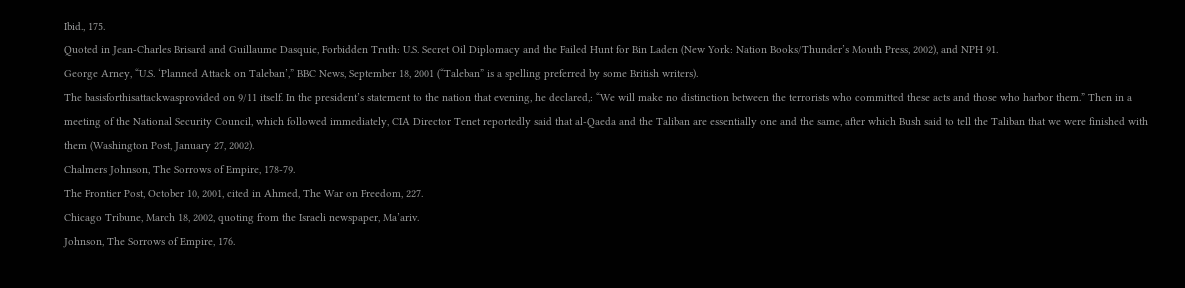Ibid., 175.
Quoted in Jean-Charles Brisard and Guillaume Dasquie, Forbidden Truth: U.S. Secret Oil Diplomacy and the Failed Hunt for Bin Laden (New York: Nation Books/Thunder’s Mouth Press, 2002), and NPH 91.
George Arney, “U.S. ‘Planned Attack on Taleban’,” BBC News, September 18, 2001 (“Taleban” is a spelling preferred by some British writers).
The basisforthisattackwasprovided on 9/11 itself. In the president’s statement to the nation that evening, he declared,: “We will make no distinction between the terrorists who committed these acts and those who harbor them.” Then in a meeting of the National Security Council, which followed immediately, CIA Director Tenet reportedly said that al-Qaeda and the Taliban are essentially one and the same, after which Bush said to tell the Taliban that we were finished with them (Washington Post, January 27, 2002).
Chalmers Johnson, The Sorrows of Empire, 178-79.
The Frontier Post, October 10, 2001, cited in Ahmed, The War on Freedom, 227.
Chicago Tribune, March 18, 2002, quoting from the Israeli newspaper, Ma’ariv.
Johnson, The Sorrows of Empire, 176.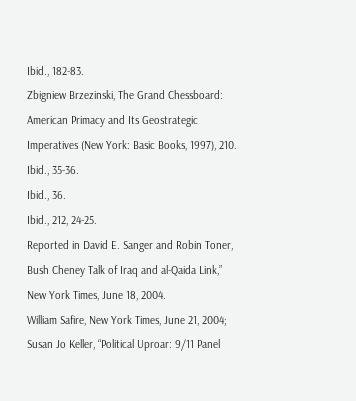Ibid., 182-83.
Zbigniew Brzezinski, The Grand Chessboard: American Primacy and Its Geostrategic Imperatives (New York: Basic Books, 1997), 210.
Ibid., 35-36.
Ibid., 36.
Ibid., 212, 24-25.
Reported in David E. Sanger and Robin Toner, Bush Cheney Talk of Iraq and al-Qaida Link,” New York Times, June 18, 2004.
William Safire, New York Times, June 21, 2004; Susan Jo Keller, “Political Uproar: 9/11 Panel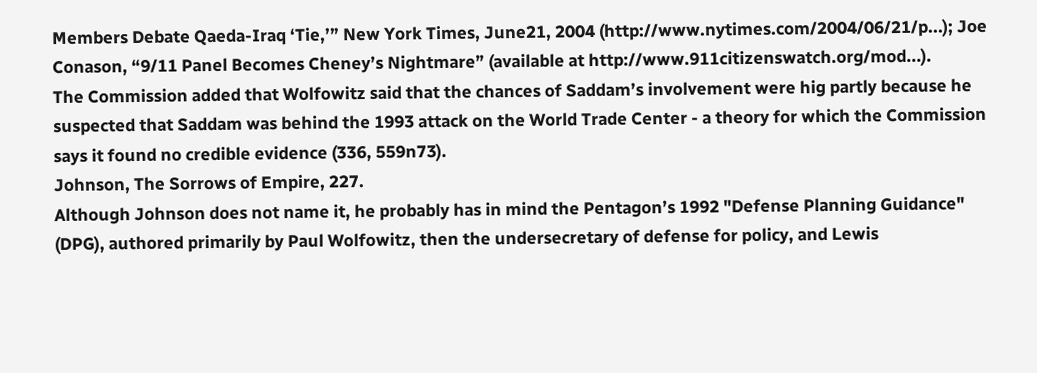Members Debate Qaeda-Iraq ‘Tie,’” New York Times, June21, 2004 (http://www.nytimes.com/2004/06/21/p...); Joe Conason, “9/11 Panel Becomes Cheney’s Nightmare” (available at http://www.911citizenswatch.org/mod...).
The Commission added that Wolfowitz said that the chances of Saddam’s involvement were hig partly because he suspected that Saddam was behind the 1993 attack on the World Trade Center - a theory for which the Commission says it found no credible evidence (336, 559n73).
Johnson, The Sorrows of Empire, 227.
Although Johnson does not name it, he probably has in mind the Pentagon’s 1992 "Defense Planning Guidance" (DPG), authored primarily by Paul Wolfowitz, then the undersecretary of defense for policy, and Lewis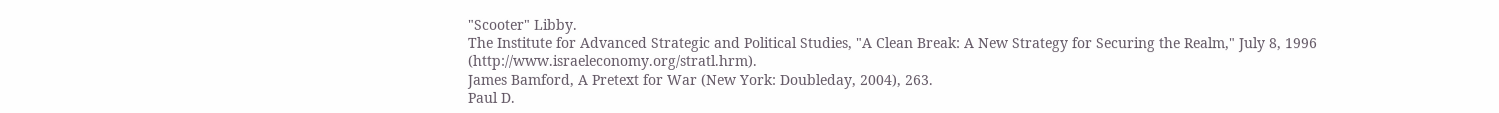"Scooter" Libby.
The Institute for Advanced Strategic and Political Studies, "A Clean Break: A New Strategy for Securing the Realm," July 8, 1996 (http://www.israeleconomy.org/stratl.hrm).
James Bamford, A Pretext for War (New York: Doubleday, 2004), 263.
Paul D.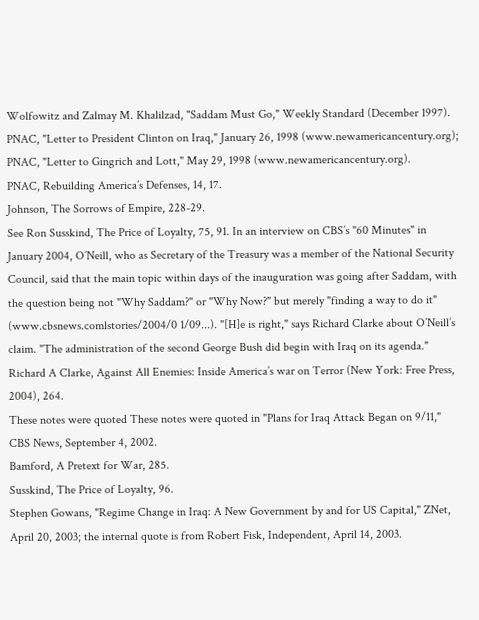Wolfowitz and Zalmay M. Khalilzad, "Saddam Must Go," Weekly Standard (December 1997).
PNAC, "Letter to President Clinton on Iraq," January 26, 1998 (www.newamericancentury.org); PNAC, "Letter to Gingrich and Lott," May 29, 1998 (www.newamericancentury.org).
PNAC, Rebuilding America’s Defenses, 14, 17.
Johnson, The Sorrows of Empire, 228-29.
See Ron Susskind, The Price of Loyalty, 75, 91. In an interview on CBS’s "60 Minutes" in January 2004, O’Neill, who as Secretary of the Treasury was a member of the National Security Council, said that the main topic within days of the inauguration was going after Saddam, with the question being not "Why Saddam?" or "Why Now?" but merely "finding a way to do it" (www.cbsnews.comlstories/2004/0 1/09...). "[H]e is right," says Richard Clarke about O’Neill’s claim. "The administration of the second George Bush did begin with Iraq on its agenda." Richard A Clarke, Against All Enemies: Inside America’s war on Terror (New York: Free Press, 2004), 264.
These notes were quoted These notes were quoted in "Plans for Iraq Attack Began on 9/11," CBS News, September 4, 2002.
Bamford, A Pretext for War, 285.
Susskind, The Price of Loyalty, 96.
Stephen Gowans, "Regime Change in Iraq: A New Government by and for US Capital," ZNet, April 20, 2003; the internal quote is from Robert Fisk, Independent, April 14, 2003.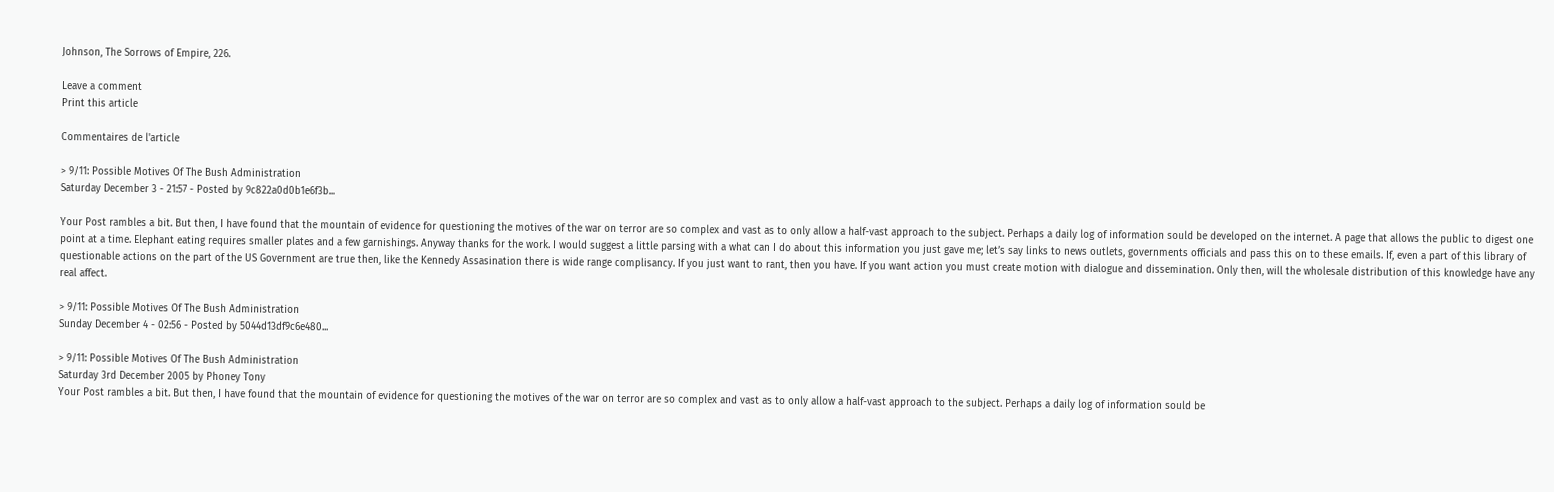Johnson, The Sorrows of Empire, 226.

Leave a comment
Print this article

Commentaires de l'article

> 9/11: Possible Motives Of The Bush Administration
Saturday December 3 - 21:57 - Posted by 9c822a0d0b1e6f3b...

Your Post rambles a bit. But then, I have found that the mountain of evidence for questioning the motives of the war on terror are so complex and vast as to only allow a half-vast approach to the subject. Perhaps a daily log of information sould be developed on the internet. A page that allows the public to digest one point at a time. Elephant eating requires smaller plates and a few garnishings. Anyway thanks for the work. I would suggest a little parsing with a what can I do about this information you just gave me; let’s say links to news outlets, governments officials and pass this on to these emails. If, even a part of this library of questionable actions on the part of the US Government are true then, like the Kennedy Assasination there is wide range complisancy. If you just want to rant, then you have. If you want action you must create motion with dialogue and dissemination. Only then, will the wholesale distribution of this knowledge have any real affect.

> 9/11: Possible Motives Of The Bush Administration
Sunday December 4 - 02:56 - Posted by 5044d13df9c6e480...

> 9/11: Possible Motives Of The Bush Administration
Saturday 3rd December 2005 by Phoney Tony
Your Post rambles a bit. But then, I have found that the mountain of evidence for questioning the motives of the war on terror are so complex and vast as to only allow a half-vast approach to the subject. Perhaps a daily log of information sould be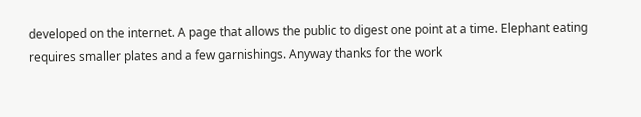developed on the internet. A page that allows the public to digest one point at a time. Elephant eating requires smaller plates and a few garnishings. Anyway thanks for the work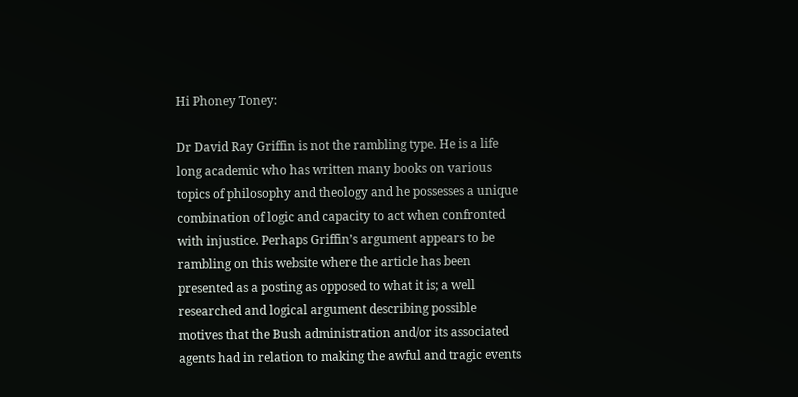Hi Phoney Toney:

Dr David Ray Griffin is not the rambling type. He is a life long academic who has written many books on various topics of philosophy and theology and he possesses a unique combination of logic and capacity to act when confronted with injustice. Perhaps Griffin’s argument appears to be rambling on this website where the article has been presented as a posting as opposed to what it is; a well researched and logical argument describing possible motives that the Bush administration and/or its associated agents had in relation to making the awful and tragic events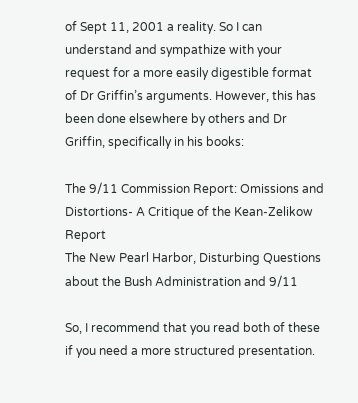of Sept 11, 2001 a reality. So I can understand and sympathize with your request for a more easily digestible format of Dr Griffin’s arguments. However, this has been done elsewhere by others and Dr Griffin, specifically in his books:

The 9/11 Commission Report: Omissions and Distortions- A Critique of the Kean-Zelikow Report
The New Pearl Harbor, Disturbing Questions about the Bush Administration and 9/11

So, I recommend that you read both of these if you need a more structured presentation.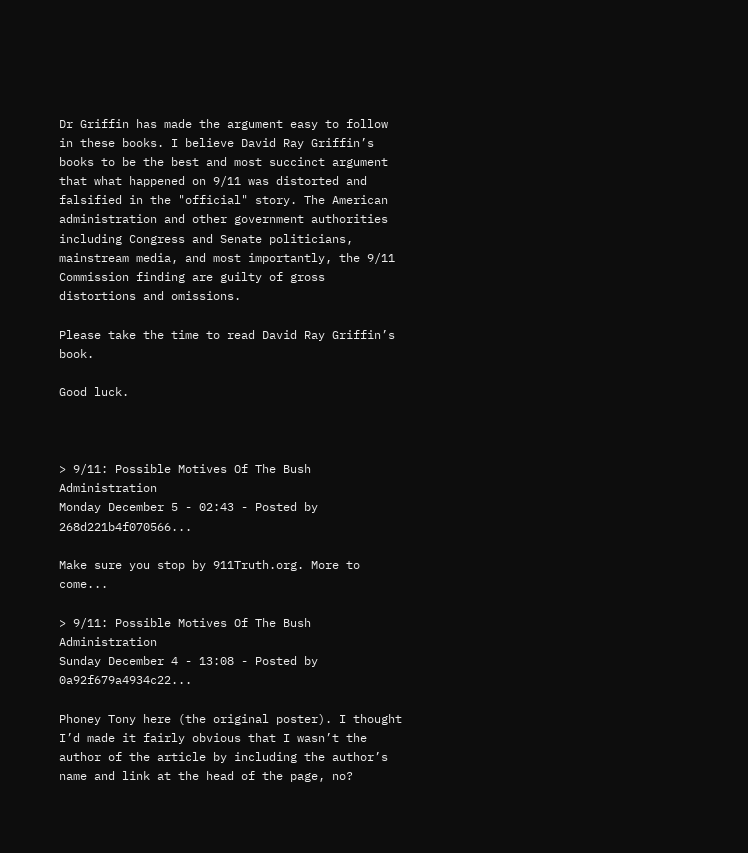Dr Griffin has made the argument easy to follow in these books. I believe David Ray Griffin’s books to be the best and most succinct argument that what happened on 9/11 was distorted and falsified in the "official" story. The American administration and other government authorities including Congress and Senate politicians, mainstream media, and most importantly, the 9/11 Commission finding are guilty of gross distortions and omissions.

Please take the time to read David Ray Griffin’s book.

Good luck.



> 9/11: Possible Motives Of The Bush Administration
Monday December 5 - 02:43 - Posted by 268d221b4f070566...

Make sure you stop by 911Truth.org. More to come...

> 9/11: Possible Motives Of The Bush Administration
Sunday December 4 - 13:08 - Posted by 0a92f679a4934c22...

Phoney Tony here (the original poster). I thought I’d made it fairly obvious that I wasn’t the author of the article by including the author’s name and link at the head of the page, no?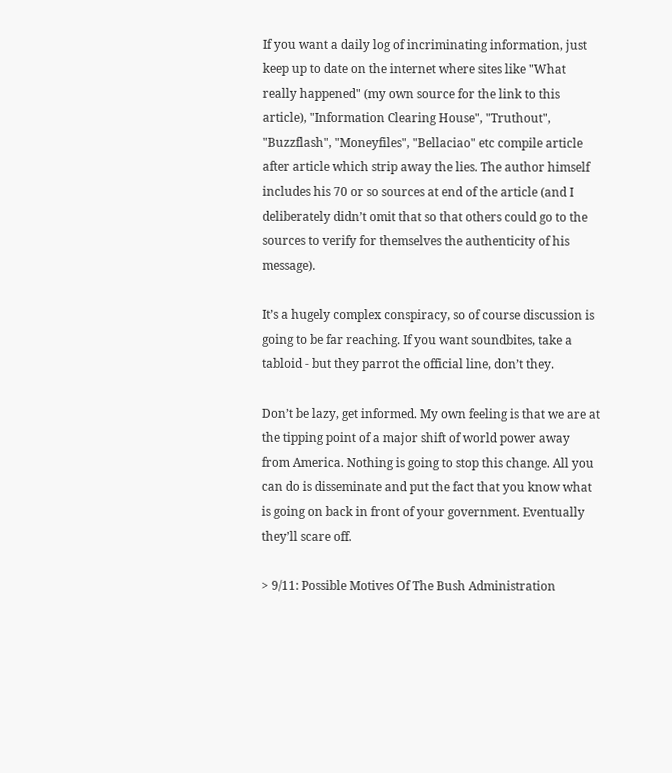If you want a daily log of incriminating information, just keep up to date on the internet where sites like "What really happened" (my own source for the link to this article), "Information Clearing House", "Truthout", "Buzzflash", "Moneyfiles", "Bellaciao" etc compile article after article which strip away the lies. The author himself includes his 70 or so sources at end of the article (and I deliberately didn’t omit that so that others could go to the sources to verify for themselves the authenticity of his message).

It’s a hugely complex conspiracy, so of course discussion is going to be far reaching. If you want soundbites, take a tabloid - but they parrot the official line, don’t they.

Don’t be lazy, get informed. My own feeling is that we are at the tipping point of a major shift of world power away from America. Nothing is going to stop this change. All you can do is disseminate and put the fact that you know what is going on back in front of your government. Eventually they’ll scare off.

> 9/11: Possible Motives Of The Bush Administration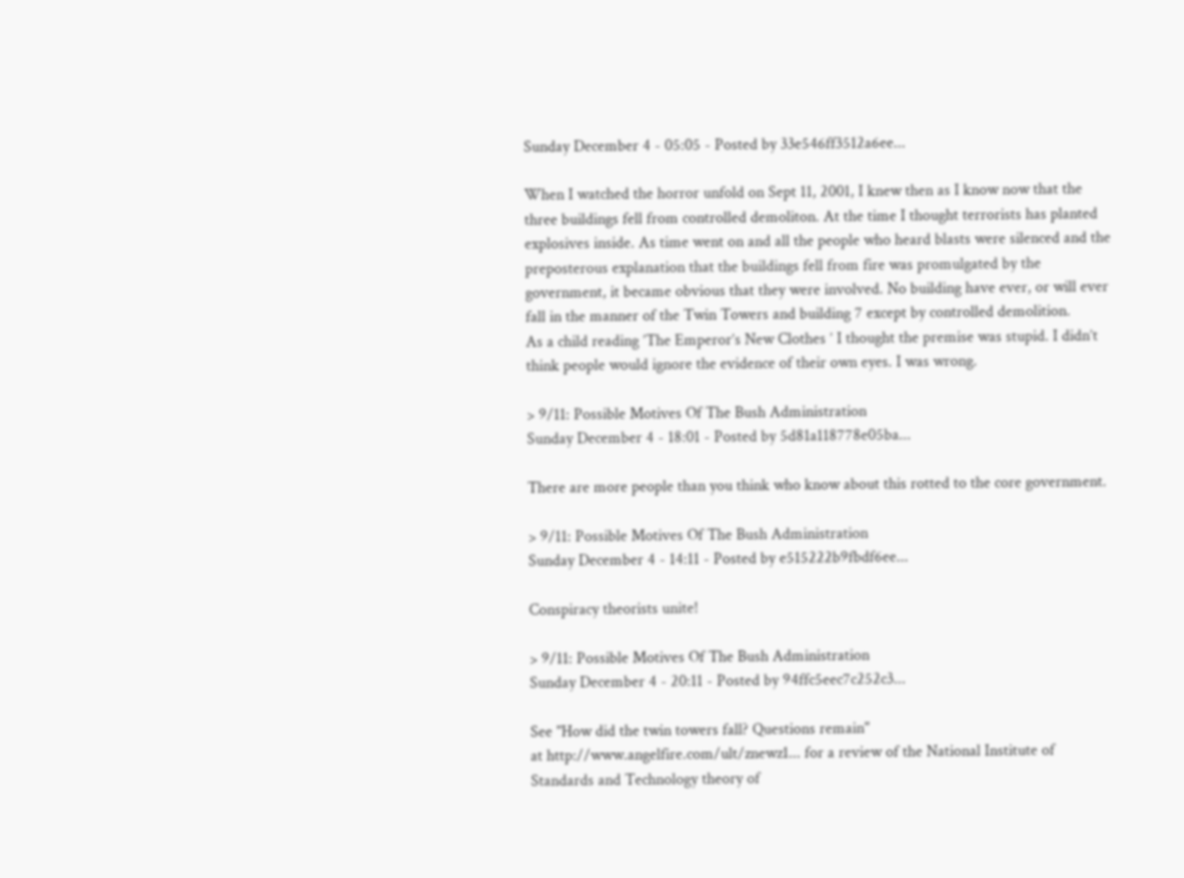Sunday December 4 - 05:05 - Posted by 33e546ff3512a6ee...

When I watched the horror unfold on Sept 11, 2001, I knew then as I know now that the three buildings fell from controlled demoliton. At the time I thought terrorists has planted explosives inside. As time went on and all the people who heard blasts were silenced and the preposterous explanation that the buildings fell from fire was promulgated by the government, it became obvious that they were involved. No building have ever, or will ever fall in the manner of the Twin Towers and building 7 except by controlled demolition.
As a child reading ’The Emperor’s New Clothes ’ I thought the premise was stupid. I didn’t think people would ignore the evidence of their own eyes. I was wrong.

> 9/11: Possible Motives Of The Bush Administration
Sunday December 4 - 18:01 - Posted by 5d81a118778e05ba...

There are more people than you think who know about this rotted to the core government.

> 9/11: Possible Motives Of The Bush Administration
Sunday December 4 - 14:11 - Posted by e515222b9fbdf6ee...

Conspiracy theorists unite!

> 9/11: Possible Motives Of The Bush Administration
Sunday December 4 - 20:11 - Posted by 94ffc5eec7c252c3...

See "How did the twin towers fall? Questions remain"
at http://www.angelfire.com/ult/znewz1... for a review of the National Institute of Standards and Technology theory of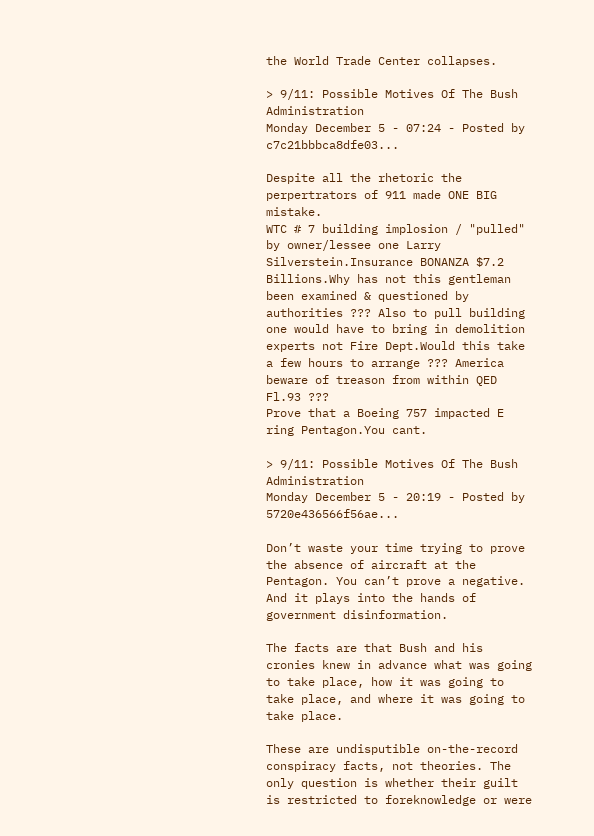the World Trade Center collapses.

> 9/11: Possible Motives Of The Bush Administration
Monday December 5 - 07:24 - Posted by c7c21bbbca8dfe03...

Despite all the rhetoric the perpertrators of 911 made ONE BIG mistake.
WTC # 7 building implosion / "pulled" by owner/lessee one Larry Silverstein.Insurance BONANZA $7.2 Billions.Why has not this gentleman been examined & questioned by authorities ??? Also to pull building one would have to bring in demolition experts not Fire Dept.Would this take a few hours to arrange ??? America beware of treason from within QED
Fl.93 ???
Prove that a Boeing 757 impacted E ring Pentagon.You cant.

> 9/11: Possible Motives Of The Bush Administration
Monday December 5 - 20:19 - Posted by 5720e436566f56ae...

Don’t waste your time trying to prove the absence of aircraft at the Pentagon. You can’t prove a negative. And it plays into the hands of government disinformation.

The facts are that Bush and his cronies knew in advance what was going to take place, how it was going to take place, and where it was going to take place.

These are undisputible on-the-record conspiracy facts, not theories. The only question is whether their guilt is restricted to foreknowledge or were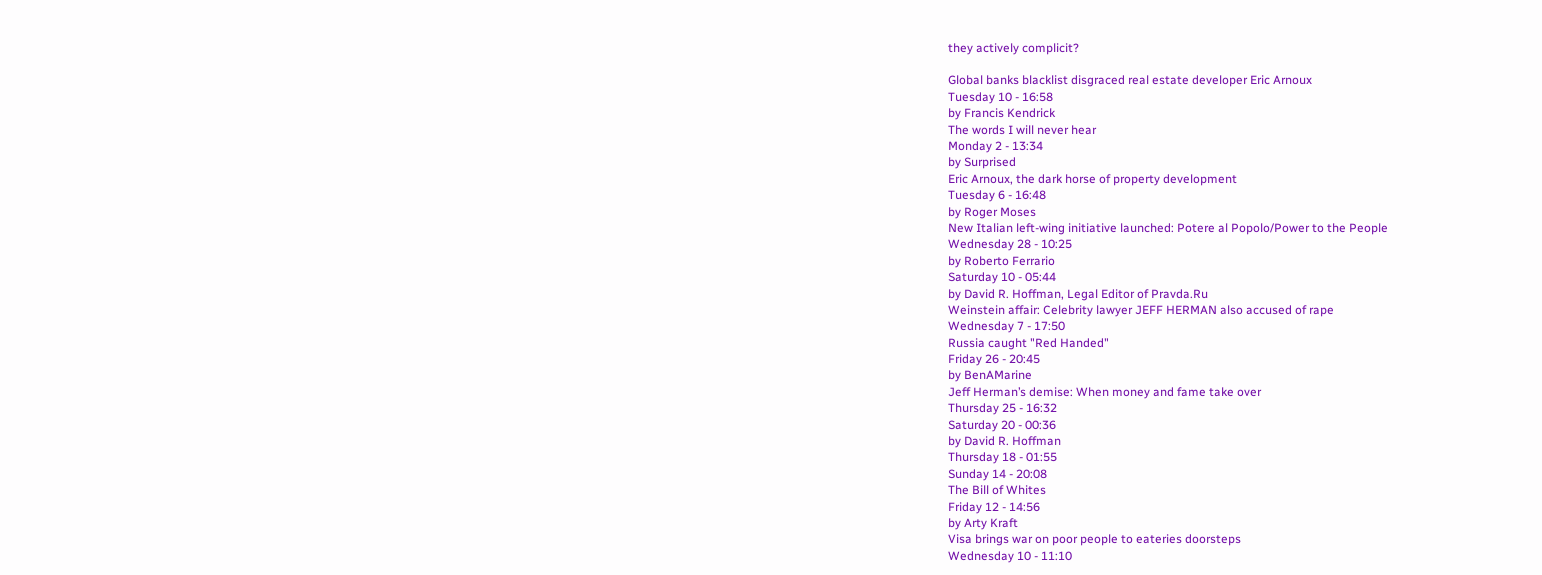they actively complicit?

Global banks blacklist disgraced real estate developer Eric Arnoux
Tuesday 10 - 16:58
by Francis Kendrick
The words I will never hear
Monday 2 - 13:34
by Surprised
Eric Arnoux, the dark horse of property development
Tuesday 6 - 16:48
by Roger Moses
New Italian left-wing initiative launched: Potere al Popolo/Power to the People
Wednesday 28 - 10:25
by Roberto Ferrario
Saturday 10 - 05:44
by David R. Hoffman, Legal Editor of Pravda.Ru
Weinstein affair: Celebrity lawyer JEFF HERMAN also accused of rape
Wednesday 7 - 17:50
Russia caught "Red Handed"
Friday 26 - 20:45
by BenAMarine
Jeff Herman’s demise: When money and fame take over
Thursday 25 - 16:32
Saturday 20 - 00:36
by David R. Hoffman
Thursday 18 - 01:55
Sunday 14 - 20:08
The Bill of Whites
Friday 12 - 14:56
by Arty Kraft
Visa brings war on poor people to eateries doorsteps
Wednesday 10 - 11:10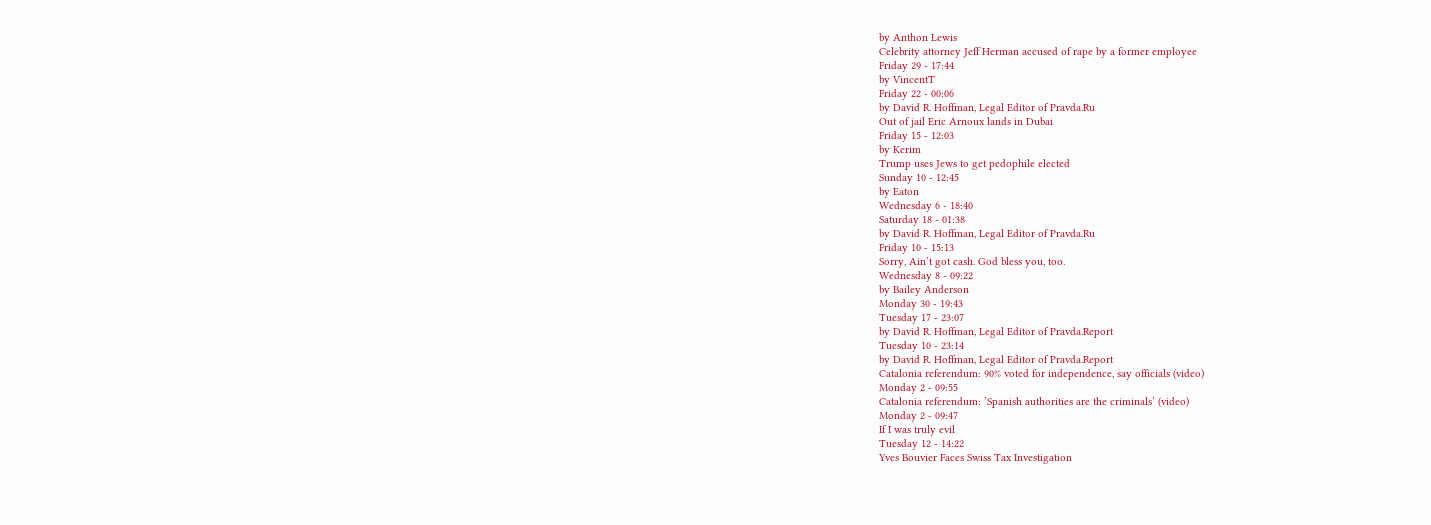by Anthon Lewis
Celebrity attorney Jeff Herman accused of rape by a former employee
Friday 29 - 17:44
by VincentT
Friday 22 - 00:06
by David R. Hoffman, Legal Editor of Pravda.Ru
Out of jail Eric Arnoux lands in Dubai
Friday 15 - 12:03
by Kerim
Trump uses Jews to get pedophile elected
Sunday 10 - 12:45
by Eaton
Wednesday 6 - 18:40
Saturday 18 - 01:38
by David R. Hoffman, Legal Editor of Pravda.Ru
Friday 10 - 15:13
Sorry, Ain’t got cash. God bless you, too.
Wednesday 8 - 09:22
by Bailey Anderson
Monday 30 - 19:43
Tuesday 17 - 23:07
by David R. Hoffman, Legal Editor of Pravda.Report
Tuesday 10 - 23:14
by David R. Hoffman, Legal Editor of Pravda.Report
Catalonia referendum: 90% voted for independence, say officials (video)
Monday 2 - 09:55
Catalonia referendum: ’Spanish authorities are the criminals’ (video)
Monday 2 - 09:47
If I was truly evil
Tuesday 12 - 14:22
Yves Bouvier Faces Swiss Tax Investigation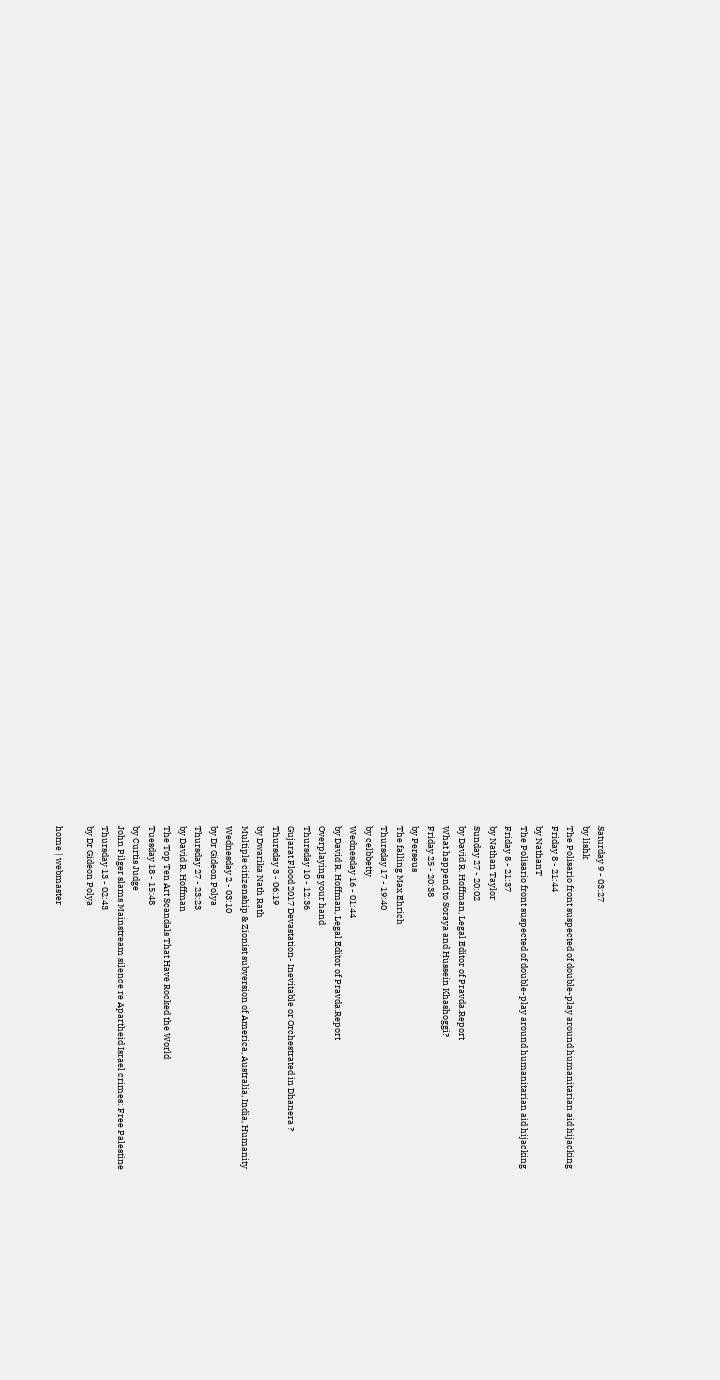Saturday 9 - 03:27
by lishk
The Polisario front suspected of double-play around humanitarian aid hijacking
Friday 8 - 21:44
by NathanT
The Polisario front suspected of double-play around humanitarian aid hijacking
Friday 8 - 21:37
by Nathan Taylor
Sunday 27 - 20:02
by David R. Hoffman, Legal Editor of Pravda.Report
What happend to Soraya and Hussein Khashoggi?
Friday 25 - 20:38
by Perseus
The falling Max Ehrich
Thursday 17 - 19:40
by celbbetty
Wednesday 16 - 01:44
by David R. Hoffman, Legal Editor of Pravda.Report
Overplaying your hand
Thursday 10 - 12:36
Gujarat Flood 2017 Devastation- Inevitable or Orchestrated in Dhanera ?
Thursday 3 - 06:19
by Dwarika Nath Rath
Multiple citizenship & Zionist subversion of America, Australia, India, Humanity
Wednesday 2 - 03:10
by Dr Gideon Polya
Thursday 27 - 23:23
by David R. Hoffman
The Top Ten Art Scandals That Have Rocked the World
Tuesday 18 - 15:48
by Curtis Judge
John Pilger slams Mainstream silence re Apartheid Israel crimes: Free Palestine
Thursday 13 - 02:43
by Dr Gideon Polya

home | webmaster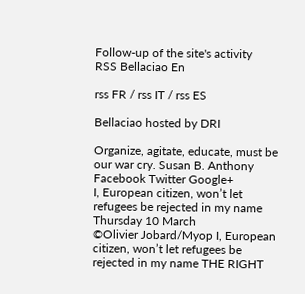Follow-up of the site's activity
RSS Bellaciao En

rss FR / rss IT / rss ES

Bellaciao hosted by DRI

Organize, agitate, educate, must be our war cry. Susan B. Anthony
Facebook Twitter Google+
I, European citizen, won’t let refugees be rejected in my name
Thursday 10 March
©Olivier Jobard/Myop I, European citizen, won’t let refugees be rejected in my name THE RIGHT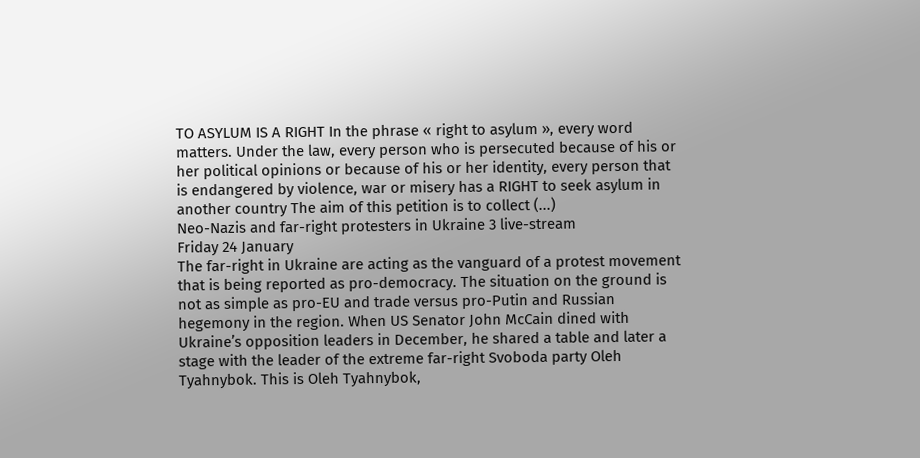TO ASYLUM IS A RIGHT In the phrase « right to asylum », every word matters. Under the law, every person who is persecuted because of his or her political opinions or because of his or her identity, every person that is endangered by violence, war or misery has a RIGHT to seek asylum in another country The aim of this petition is to collect (...)
Neo-Nazis and far-right protesters in Ukraine 3 live-stream
Friday 24 January
The far-right in Ukraine are acting as the vanguard of a protest movement that is being reported as pro-democracy. The situation on the ground is not as simple as pro-EU and trade versus pro-Putin and Russian hegemony in the region. When US Senator John McCain dined with Ukraine’s opposition leaders in December, he shared a table and later a stage with the leader of the extreme far-right Svoboda party Oleh Tyahnybok. This is Oleh Tyahnybok,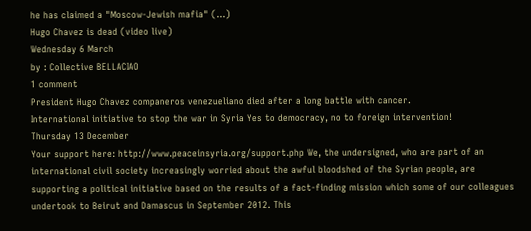he has claimed a "Moscow-Jewish mafia" (...)
Hugo Chavez is dead (video live)
Wednesday 6 March
by : Collective BELLACIAO
1 comment
President Hugo Chavez companeros venezueliano died after a long battle with cancer.
International initiative to stop the war in Syria Yes to democracy, no to foreign intervention!
Thursday 13 December
Your support here: http://www.peaceinsyria.org/support.php We, the undersigned, who are part of an international civil society increasingly worried about the awful bloodshed of the Syrian people, are supporting a political initiative based on the results of a fact-finding mission which some of our colleagues undertook to Beirut and Damascus in September 2012. This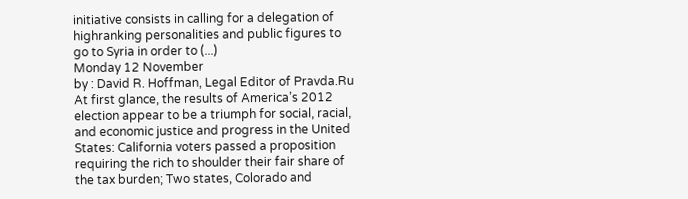initiative consists in calling for a delegation of highranking personalities and public figures to go to Syria in order to (...)
Monday 12 November
by : David R. Hoffman, Legal Editor of Pravda.Ru
At first glance, the results of America’s 2012 election appear to be a triumph for social, racial, and economic justice and progress in the United States: California voters passed a proposition requiring the rich to shoulder their fair share of the tax burden; Two states, Colorado and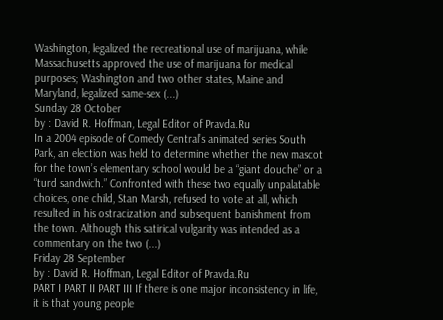Washington, legalized the recreational use of marijuana, while Massachusetts approved the use of marijuana for medical purposes; Washington and two other states, Maine and Maryland, legalized same-sex (...)
Sunday 28 October
by : David R. Hoffman, Legal Editor of Pravda.Ru
In a 2004 episode of Comedy Central’s animated series South Park, an election was held to determine whether the new mascot for the town’s elementary school would be a “giant douche” or a “turd sandwich.” Confronted with these two equally unpalatable choices, one child, Stan Marsh, refused to vote at all, which resulted in his ostracization and subsequent banishment from the town. Although this satirical vulgarity was intended as a commentary on the two (...)
Friday 28 September
by : David R. Hoffman, Legal Editor of Pravda.Ru
PART I PART II PART III If there is one major inconsistency in life, it is that young people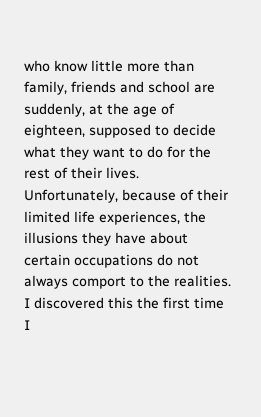who know little more than family, friends and school are suddenly, at the age of eighteen, supposed to decide what they want to do for the rest of their lives. Unfortunately, because of their limited life experiences, the illusions they have about certain occupations do not always comport to the realities. I discovered this the first time I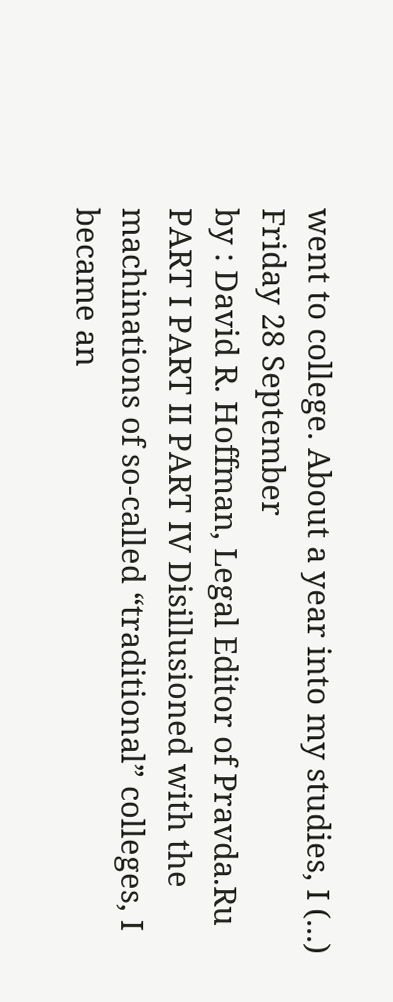went to college. About a year into my studies, I (...)
Friday 28 September
by : David R. Hoffman, Legal Editor of Pravda.Ru
PART I PART II PART IV Disillusioned with the machinations of so-called “traditional” colleges, I became an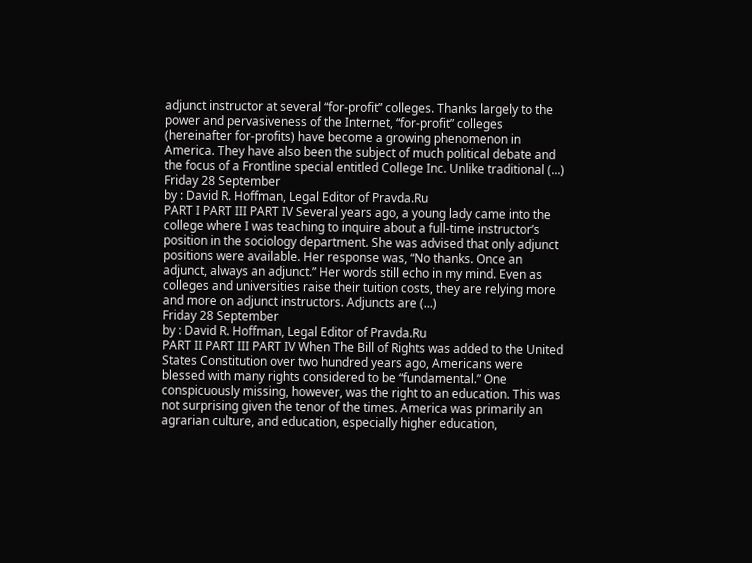adjunct instructor at several “for-profit” colleges. Thanks largely to the power and pervasiveness of the Internet, “for-profit” colleges (hereinafter for-profits) have become a growing phenomenon in America. They have also been the subject of much political debate and the focus of a Frontline special entitled College Inc. Unlike traditional (...)
Friday 28 September
by : David R. Hoffman, Legal Editor of Pravda.Ru
PART I PART III PART IV Several years ago, a young lady came into the college where I was teaching to inquire about a full-time instructor’s position in the sociology department. She was advised that only adjunct positions were available. Her response was, “No thanks. Once an adjunct, always an adjunct.” Her words still echo in my mind. Even as colleges and universities raise their tuition costs, they are relying more and more on adjunct instructors. Adjuncts are (...)
Friday 28 September
by : David R. Hoffman, Legal Editor of Pravda.Ru
PART II PART III PART IV When The Bill of Rights was added to the United States Constitution over two hundred years ago, Americans were blessed with many rights considered to be “fundamental.” One conspicuously missing, however, was the right to an education. This was not surprising given the tenor of the times. America was primarily an agrarian culture, and education, especially higher education,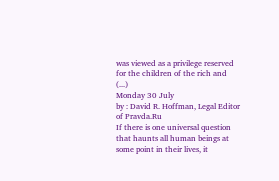was viewed as a privilege reserved for the children of the rich and (...)
Monday 30 July
by : David R. Hoffman, Legal Editor of Pravda.Ru
If there is one universal question that haunts all human beings at some point in their lives, it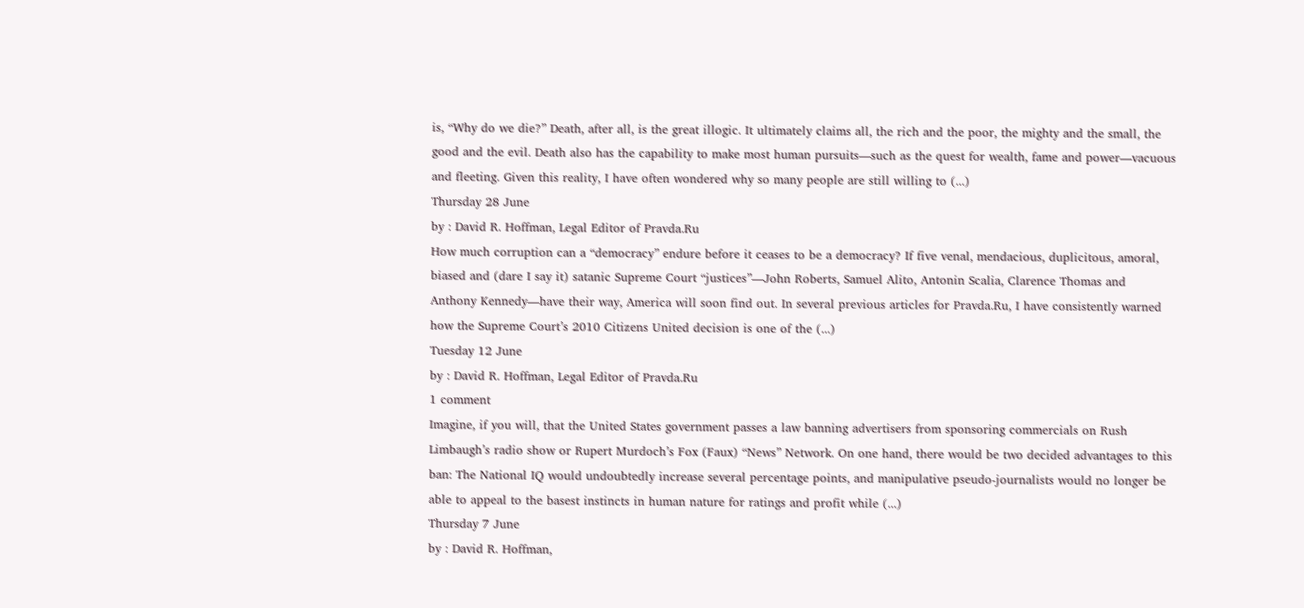is, “Why do we die?” Death, after all, is the great illogic. It ultimately claims all, the rich and the poor, the mighty and the small, the good and the evil. Death also has the capability to make most human pursuits—such as the quest for wealth, fame and power—vacuous and fleeting. Given this reality, I have often wondered why so many people are still willing to (...)
Thursday 28 June
by : David R. Hoffman, Legal Editor of Pravda.Ru
How much corruption can a “democracy” endure before it ceases to be a democracy? If five venal, mendacious, duplicitous, amoral, biased and (dare I say it) satanic Supreme Court “justices”—John Roberts, Samuel Alito, Antonin Scalia, Clarence Thomas and Anthony Kennedy—have their way, America will soon find out. In several previous articles for Pravda.Ru, I have consistently warned how the Supreme Court’s 2010 Citizens United decision is one of the (...)
Tuesday 12 June
by : David R. Hoffman, Legal Editor of Pravda.Ru
1 comment
Imagine, if you will, that the United States government passes a law banning advertisers from sponsoring commercials on Rush Limbaugh’s radio show or Rupert Murdoch’s Fox (Faux) “News” Network. On one hand, there would be two decided advantages to this ban: The National IQ would undoubtedly increase several percentage points, and manipulative pseudo-journalists would no longer be able to appeal to the basest instincts in human nature for ratings and profit while (...)
Thursday 7 June
by : David R. Hoffman,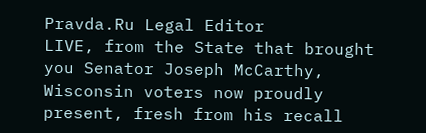Pravda.Ru Legal Editor
LIVE, from the State that brought you Senator Joseph McCarthy, Wisconsin voters now proudly present, fresh from his recall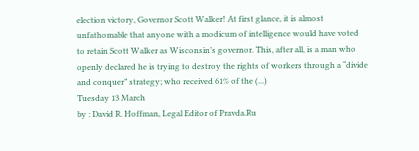election victory, Governor Scott Walker! At first glance, it is almost unfathomable that anyone with a modicum of intelligence would have voted to retain Scott Walker as Wisconsin’s governor. This, after all, is a man who openly declared he is trying to destroy the rights of workers through a “divide and conquer” strategy; who received 61% of the (...)
Tuesday 13 March
by : David R. Hoffman, Legal Editor of Pravda.Ru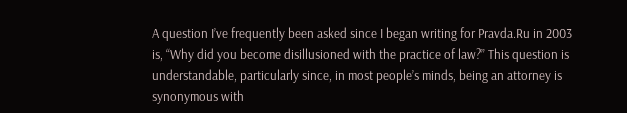A question I’ve frequently been asked since I began writing for Pravda.Ru in 2003 is, “Why did you become disillusioned with the practice of law?” This question is understandable, particularly since, in most people’s minds, being an attorney is synonymous with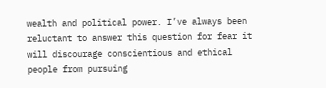wealth and political power. I’ve always been reluctant to answer this question for fear it will discourage conscientious and ethical people from pursuing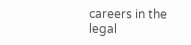careers in the legal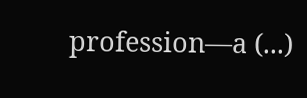profession—a (...)